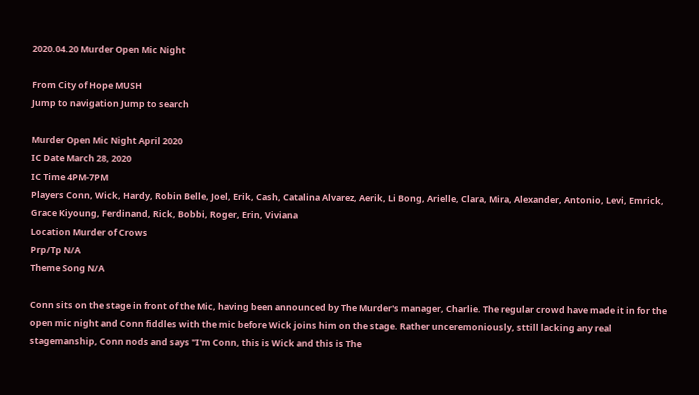2020.04.20 Murder Open Mic Night

From City of Hope MUSH
Jump to navigation Jump to search

Murder Open Mic Night April 2020
IC Date March 28, 2020
IC Time 4PM-7PM
Players Conn, Wick, Hardy, Robin Belle, Joel, Erik, Cash, Catalina Alvarez, Aerik, Li Bong, Arielle, Clara, Mira, Alexander, Antonio, Levi, Emrick, Grace Kiyoung, Ferdinand, Rick, Bobbi, Roger, Erin, Viviana
Location Murder of Crows
Prp/Tp N/A
Theme Song N/A

Conn sits on the stage in front of the Mic, having been announced by The Murder's manager, Charlie. The regular crowd have made it in for the open mic night and Conn fiddles with the mic before Wick joins him on the stage. Rather unceremoniously, sttill lacking any real stagemanship, Conn nods and says "I'm Conn, this is Wick and this is The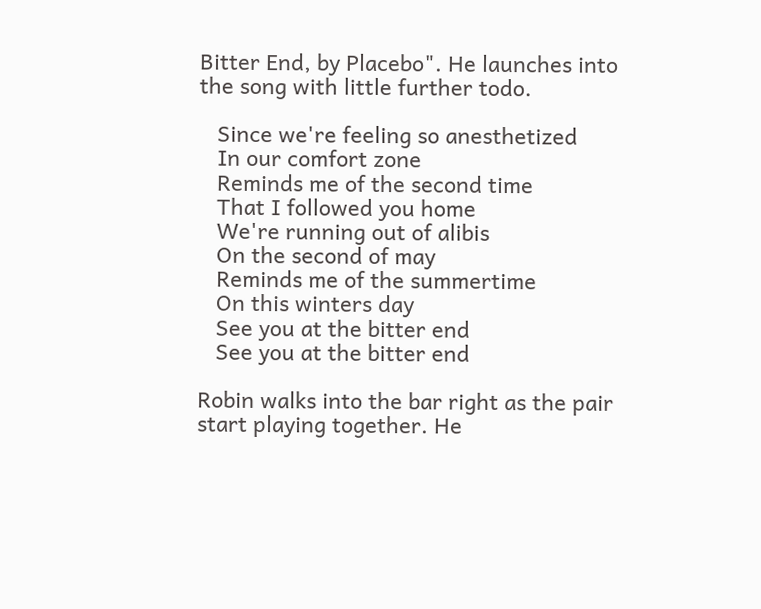Bitter End, by Placebo". He launches into the song with little further todo.

   Since we're feeling so anesthetized
   In our comfort zone
   Reminds me of the second time
   That I followed you home
   We're running out of alibis
   On the second of may
   Reminds me of the summertime
   On this winters day
   See you at the bitter end
   See you at the bitter end

Robin walks into the bar right as the pair start playing together. He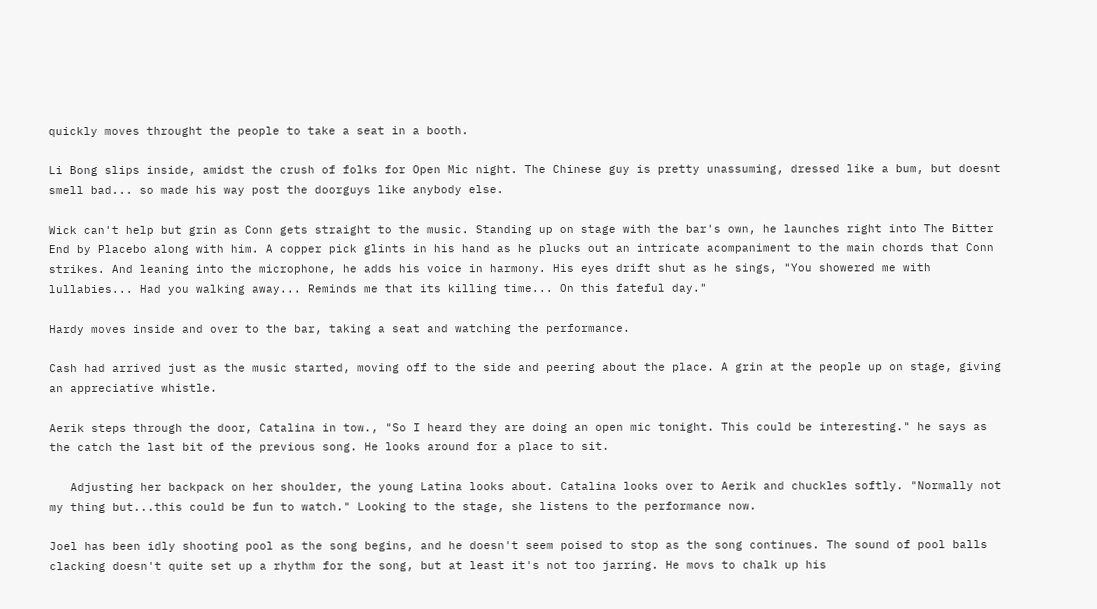quickly moves throught the people to take a seat in a booth.

Li Bong slips inside, amidst the crush of folks for Open Mic night. The Chinese guy is pretty unassuming, dressed like a bum, but doesnt smell bad... so made his way post the doorguys like anybody else.

Wick can't help but grin as Conn gets straight to the music. Standing up on stage with the bar's own, he launches right into The Bitter End by Placebo along with him. A copper pick glints in his hand as he plucks out an intricate acompaniment to the main chords that Conn strikes. And leaning into the microphone, he adds his voice in harmony. His eyes drift shut as he sings, "You showered me with lullabies... Had you walking away... Reminds me that its killing time... On this fateful day."

Hardy moves inside and over to the bar, taking a seat and watching the performance.

Cash had arrived just as the music started, moving off to the side and peering about the place. A grin at the people up on stage, giving an appreciative whistle.

Aerik steps through the door, Catalina in tow., "So I heard they are doing an open mic tonight. This could be interesting." he says as the catch the last bit of the previous song. He looks around for a place to sit.

   Adjusting her backpack on her shoulder, the young Latina looks about. Catalina looks over to Aerik and chuckles softly. "Normally not my thing but...this could be fun to watch." Looking to the stage, she listens to the performance now.

Joel has been idly shooting pool as the song begins, and he doesn't seem poised to stop as the song continues. The sound of pool balls clacking doesn't quite set up a rhythm for the song, but at least it's not too jarring. He movs to chalk up his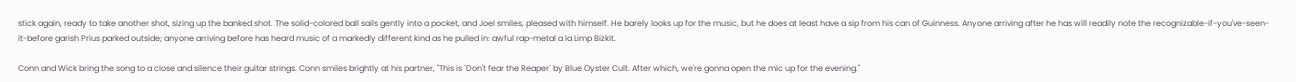stick again, ready to take another shot, sizing up the banked shot. The solid-colored ball sails gently into a pocket, and Joel smiles, pleased with himself. He barely looks up for the music, but he does at least have a sip from his can of Guinness. Anyone arriving after he has will readily note the recognizable-if-you've-seen-it-before garish Prius parked outside; anyone arriving before has heard music of a markedly different kind as he pulled in: awful rap-metal a la Limp Bizkit.

Conn and Wick bring the song to a close and silence their guitar strings. Conn smiles brightly at his partner, "This is `Don't fear the Reaper` by Blue Oyster Cult. After which, we're gonna open the mic up for the evening."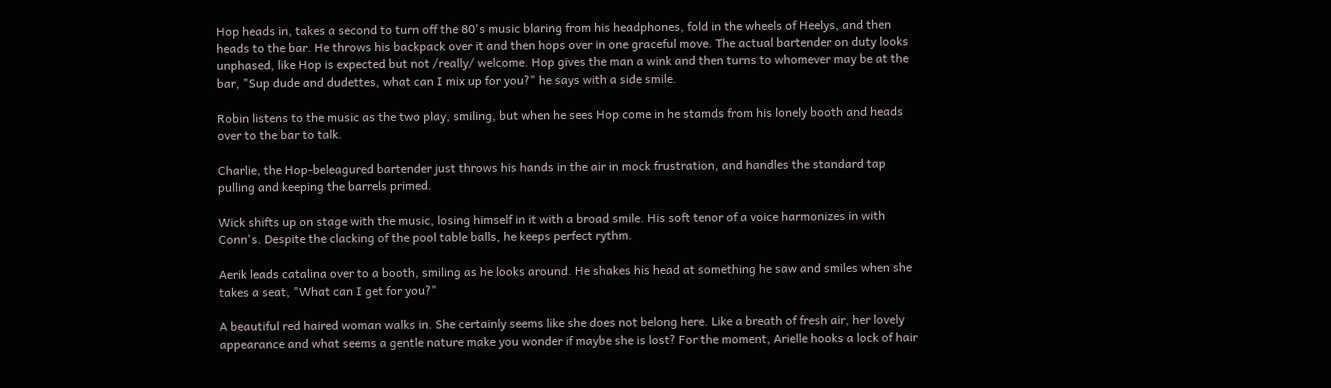Hop heads in, takes a second to turn off the 80's music blaring from his headphones, fold in the wheels of Heelys, and then heads to the bar. He throws his backpack over it and then hops over in one graceful move. The actual bartender on duty looks unphased, like Hop is expected but not /really/ welcome. Hop gives the man a wink and then turns to whomever may be at the bar, "Sup dude and dudettes, what can I mix up for you?" he says with a side smile.

Robin listens to the music as the two play, smiling, but when he sees Hop come in he stamds from his lonely booth and heads over to the bar to talk.

Charlie, the Hop-beleagured bartender just throws his hands in the air in mock frustration, and handles the standard tap pulling and keeping the barrels primed.

Wick shifts up on stage with the music, losing himself in it with a broad smile. His soft tenor of a voice harmonizes in with Conn's. Despite the clacking of the pool table balls, he keeps perfect rythm.

Aerik leads catalina over to a booth, smiling as he looks around. He shakes his head at something he saw and smiles when she takes a seat, "What can I get for you?"

A beautiful red haired woman walks in. She certainly seems like she does not belong here. Like a breath of fresh air, her lovely appearance and what seems a gentle nature make you wonder if maybe she is lost? For the moment, Arielle hooks a lock of hair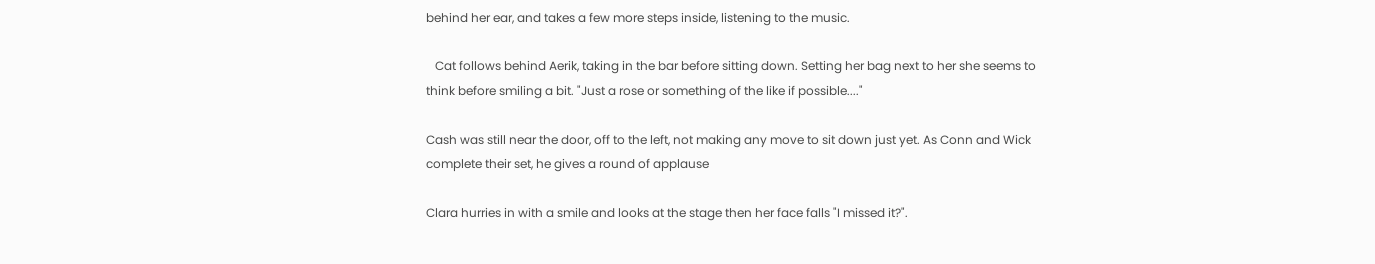behind her ear, and takes a few more steps inside, listening to the music.

   Cat follows behind Aerik, taking in the bar before sitting down. Setting her bag next to her she seems to think before smiling a bit. "Just a rose or something of the like if possible...."

Cash was still near the door, off to the left, not making any move to sit down just yet. As Conn and Wick complete their set, he gives a round of applause

Clara hurries in with a smile and looks at the stage then her face falls "I missed it?".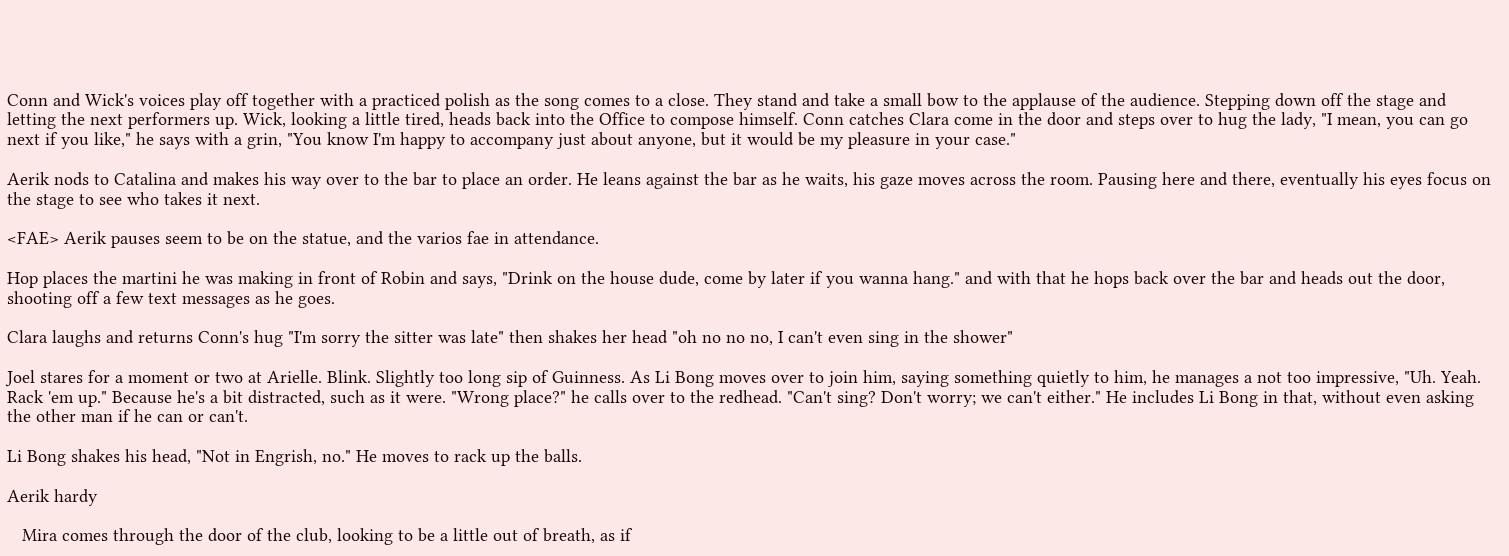Conn and Wick's voices play off together with a practiced polish as the song comes to a close. They stand and take a small bow to the applause of the audience. Stepping down off the stage and letting the next performers up. Wick, looking a little tired, heads back into the Office to compose himself. Conn catches Clara come in the door and steps over to hug the lady, "I mean, you can go next if you like," he says with a grin, "You know I'm happy to accompany just about anyone, but it would be my pleasure in your case."

Aerik nods to Catalina and makes his way over to the bar to place an order. He leans against the bar as he waits, his gaze moves across the room. Pausing here and there, eventually his eyes focus on the stage to see who takes it next.

<FAE> Aerik pauses seem to be on the statue, and the varios fae in attendance.

Hop places the martini he was making in front of Robin and says, "Drink on the house dude, come by later if you wanna hang." and with that he hops back over the bar and heads out the door, shooting off a few text messages as he goes.

Clara laughs and returns Conn's hug "I'm sorry the sitter was late" then shakes her head "oh no no no, I can't even sing in the shower"

Joel stares for a moment or two at Arielle. Blink. Slightly too long sip of Guinness. As Li Bong moves over to join him, saying something quietly to him, he manages a not too impressive, "Uh. Yeah. Rack 'em up." Because he's a bit distracted, such as it were. "Wrong place?" he calls over to the redhead. "Can't sing? Don't worry; we can't either." He includes Li Bong in that, without even asking the other man if he can or can't.

Li Bong shakes his head, "Not in Engrish, no." He moves to rack up the balls.

Aerik hardy

   Mira comes through the door of the club, looking to be a little out of breath, as if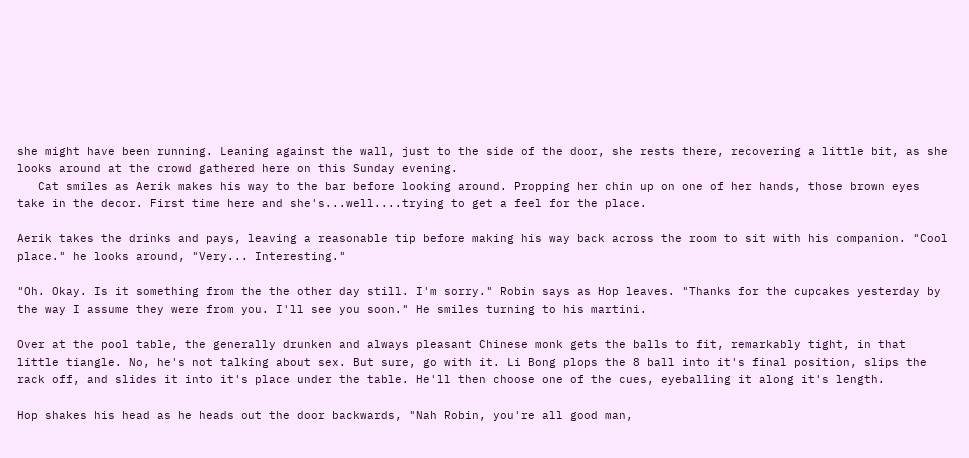she might have been running. Leaning against the wall, just to the side of the door, she rests there, recovering a little bit, as she looks around at the crowd gathered here on this Sunday evening.
   Cat smiles as Aerik makes his way to the bar before looking around. Propping her chin up on one of her hands, those brown eyes take in the decor. First time here and she's...well....trying to get a feel for the place.

Aerik takes the drinks and pays, leaving a reasonable tip before making his way back across the room to sit with his companion. "Cool place." he looks around, "Very... Interesting."

"Oh. Okay. Is it something from the the other day still. I'm sorry." Robin says as Hop leaves. "Thanks for the cupcakes yesterday by the way I assume they were from you. I'll see you soon." He smiles turning to his martini.

Over at the pool table, the generally drunken and always pleasant Chinese monk gets the balls to fit, remarkably tight, in that little tiangle. No, he's not talking about sex. But sure, go with it. Li Bong plops the 8 ball into it's final position, slips the rack off, and slides it into it's place under the table. He'll then choose one of the cues, eyeballing it along it's length.

Hop shakes his head as he heads out the door backwards, "Nah Robin, you're all good man,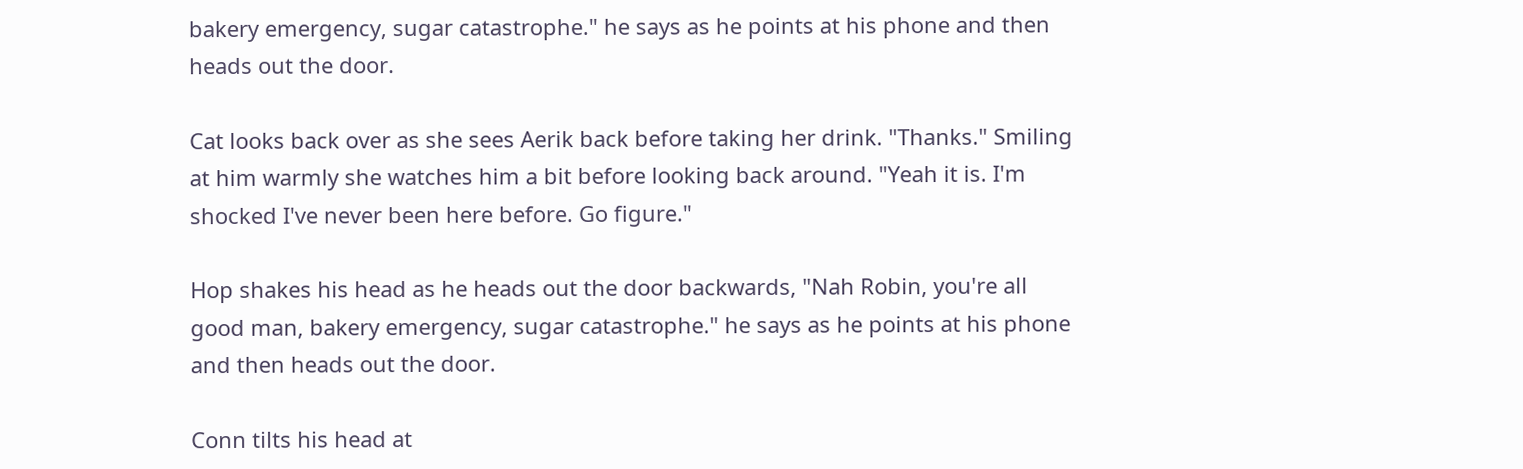bakery emergency, sugar catastrophe." he says as he points at his phone and then heads out the door.

Cat looks back over as she sees Aerik back before taking her drink. "Thanks." Smiling at him warmly she watches him a bit before looking back around. "Yeah it is. I'm shocked I've never been here before. Go figure."

Hop shakes his head as he heads out the door backwards, "Nah Robin, you're all good man, bakery emergency, sugar catastrophe." he says as he points at his phone and then heads out the door.

Conn tilts his head at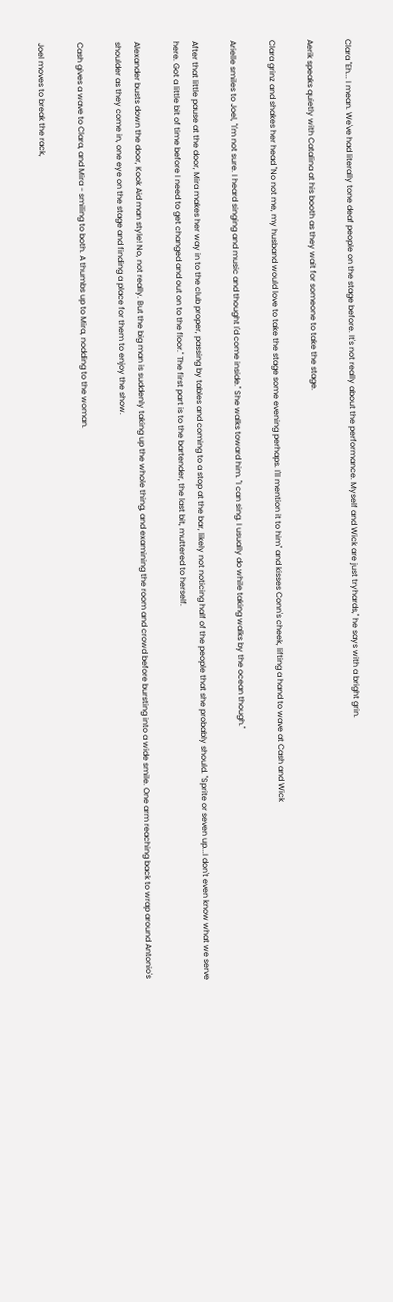Clara "Eh... I mean. We've had literally tone deaf people on the stage before. It's not really about the performance. Myself and Wick are just tryhards," he says with a bright grin.

Aerik speaks quietly with Catalina at his booth as they wait for someone to take the stage.

Clara grinz and shakes her head "No not me, my husband would love to take the stage some evening perhaps. I'll mention it to him" and kisses Conn's cheek, lifting a hand to wave at Cash and Wick

Arielle smiles to Joel, "I'm not sure. I heard singing and music and thought I'd come inside." She walks toward him. "I can sing. I usually do while taking walks by the ocean though."

After that little pause at the door, Mira makes her way in to the club proper, passing by tables and coming to a stop at the bar, likely not noticing half of the people that she probably should. "Sprite or seven up...I don't even know what we serve here. Got a little bit of time before I need to get changed and out on to the floor." The first part is to the bartender, the last bit, muttered to herself.

Alexander busts down the door, Kook Aid man style! No, not really. But the big man is suddenly taking up the whole thing, and examining the room and crowd before bursting into a wide smile. One arm reaching back to wrap around Antonio's shoulder as they come in, one eye on the stage and finding a place for them to enjoy the show.

Cash gives a wave to Clara, and Mira - smiling to both. A thumbs up to Mira, nodding to the woman.

Joel moves to break the rack,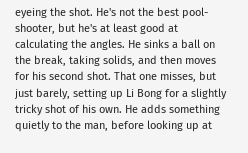eyeing the shot. He's not the best pool-shooter, but he's at least good at calculating the angles. He sinks a ball on the break, taking solids, and then moves for his second shot. That one misses, but just barely, setting up Li Bong for a slightly tricky shot of his own. He adds something quietly to the man, before looking up at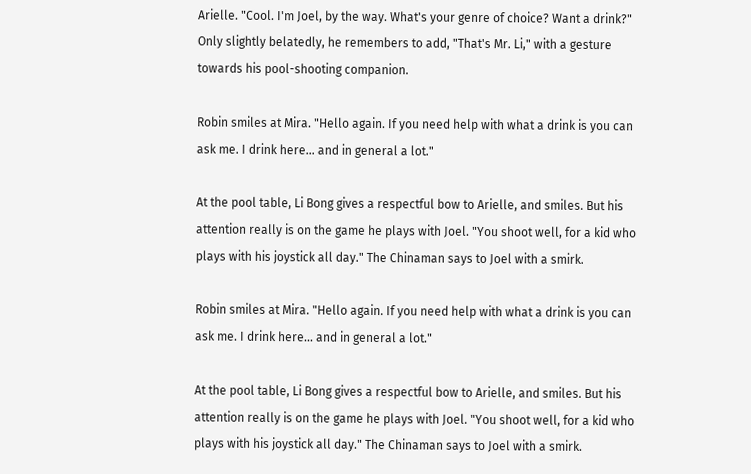Arielle. "Cool. I'm Joel, by the way. What's your genre of choice? Want a drink?" Only slightly belatedly, he remembers to add, "That's Mr. Li," with a gesture towards his pool-shooting companion.

Robin smiles at Mira. "Hello again. If you need help with what a drink is you can ask me. I drink here... and in general a lot."

At the pool table, Li Bong gives a respectful bow to Arielle, and smiles. But his attention really is on the game he plays with Joel. "You shoot well, for a kid who plays with his joystick all day." The Chinaman says to Joel with a smirk.

Robin smiles at Mira. "Hello again. If you need help with what a drink is you can ask me. I drink here... and in general a lot."

At the pool table, Li Bong gives a respectful bow to Arielle, and smiles. But his attention really is on the game he plays with Joel. "You shoot well, for a kid who plays with his joystick all day." The Chinaman says to Joel with a smirk.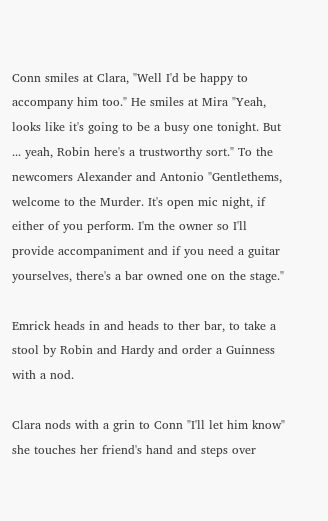Conn smiles at Clara, "Well I'd be happy to accompany him too." He smiles at Mira "Yeah, looks like it's going to be a busy one tonight. But ... yeah, Robin here's a trustworthy sort." To the newcomers Alexander and Antonio "Gentlethems, welcome to the Murder. It's open mic night, if either of you perform. I'm the owner so I'll provide accompaniment and if you need a guitar yourselves, there's a bar owned one on the stage."

Emrick heads in and heads to ther bar, to take a stool by Robin and Hardy and order a Guinness with a nod.

Clara nods with a grin to Conn "I'll let him know" she touches her friend's hand and steps over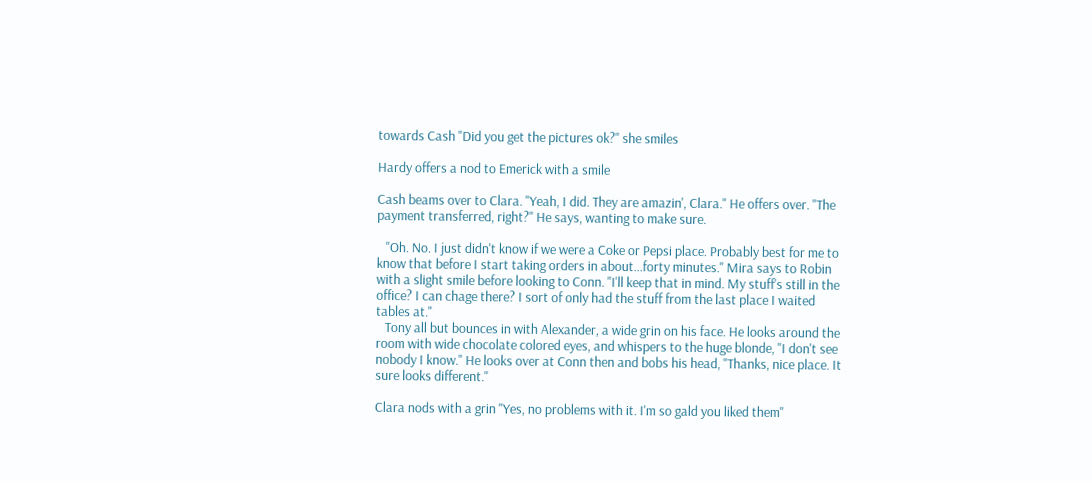towards Cash "Did you get the pictures ok?" she smiles

Hardy offers a nod to Emerick with a smile

Cash beams over to Clara. "Yeah, I did. They are amazin', Clara." He offers over. "The payment transferred, right?" He says, wanting to make sure.

   "Oh. No. I just didn't know if we were a Coke or Pepsi place. Probably best for me to know that before I start taking orders in about...forty minutes." Mira says to Robin with a slight smile before looking to Conn. "I'll keep that in mind. My stuff's still in the office? I can chage there? I sort of only had the stuff from the last place I waited tables at."
   Tony all but bounces in with Alexander, a wide grin on his face. He looks around the room with wide chocolate colored eyes, and whispers to the huge blonde, "I don't see nobody I know." He looks over at Conn then and bobs his head, "Thanks, nice place. It sure looks different."

Clara nods with a grin "Yes, no problems with it. I'm so gald you liked them"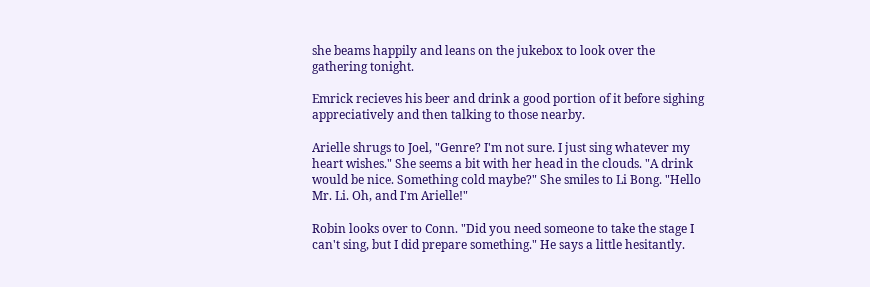she beams happily and leans on the jukebox to look over the gathering tonight.

Emrick recieves his beer and drink a good portion of it before sighing appreciatively and then talking to those nearby.

Arielle shrugs to Joel, "Genre? I'm not sure. I just sing whatever my heart wishes." She seems a bit with her head in the clouds. "A drink would be nice. Something cold maybe?" She smiles to Li Bong. "Hello Mr. Li. Oh, and I'm Arielle!"

Robin looks over to Conn. "Did you need someone to take the stage I can't sing, but I did prepare something." He says a little hesitantly.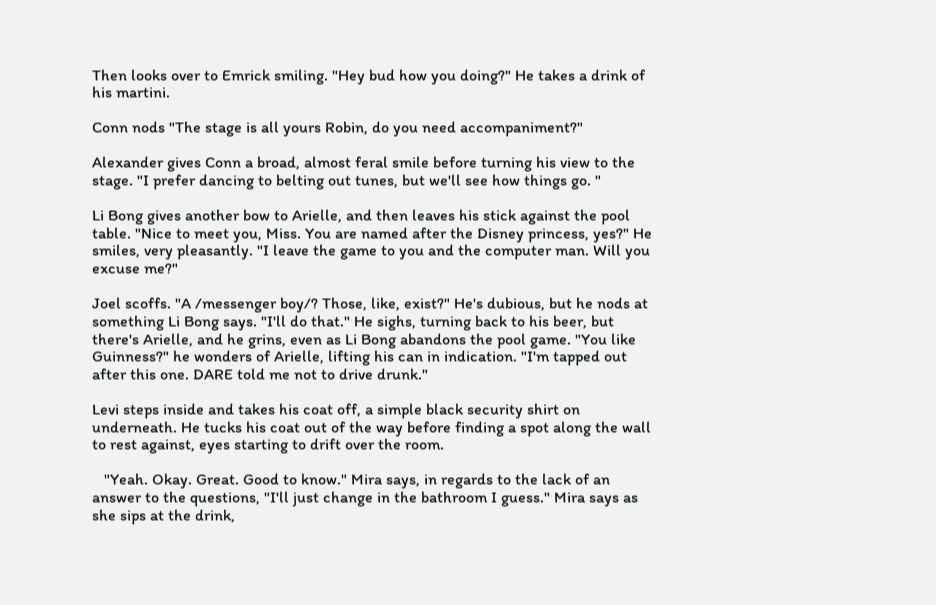Then looks over to Emrick smiling. "Hey bud how you doing?" He takes a drink of his martini.

Conn nods "The stage is all yours Robin, do you need accompaniment?"

Alexander gives Conn a broad, almost feral smile before turning his view to the stage. "I prefer dancing to belting out tunes, but we'll see how things go. "

Li Bong gives another bow to Arielle, and then leaves his stick against the pool table. "Nice to meet you, Miss. You are named after the Disney princess, yes?" He smiles, very pleasantly. "I leave the game to you and the computer man. Will you excuse me?"

Joel scoffs. "A /messenger boy/? Those, like, exist?" He's dubious, but he nods at something Li Bong says. "I'll do that." He sighs, turning back to his beer, but there's Arielle, and he grins, even as Li Bong abandons the pool game. "You like Guinness?" he wonders of Arielle, lifting his can in indication. "I'm tapped out after this one. DARE told me not to drive drunk."

Levi steps inside and takes his coat off, a simple black security shirt on underneath. He tucks his coat out of the way before finding a spot along the wall to rest against, eyes starting to drift over the room.

   "Yeah. Okay. Great. Good to know." Mira says, in regards to the lack of an answer to the questions, "I'll just change in the bathroom I guess." Mira says as she sips at the drink,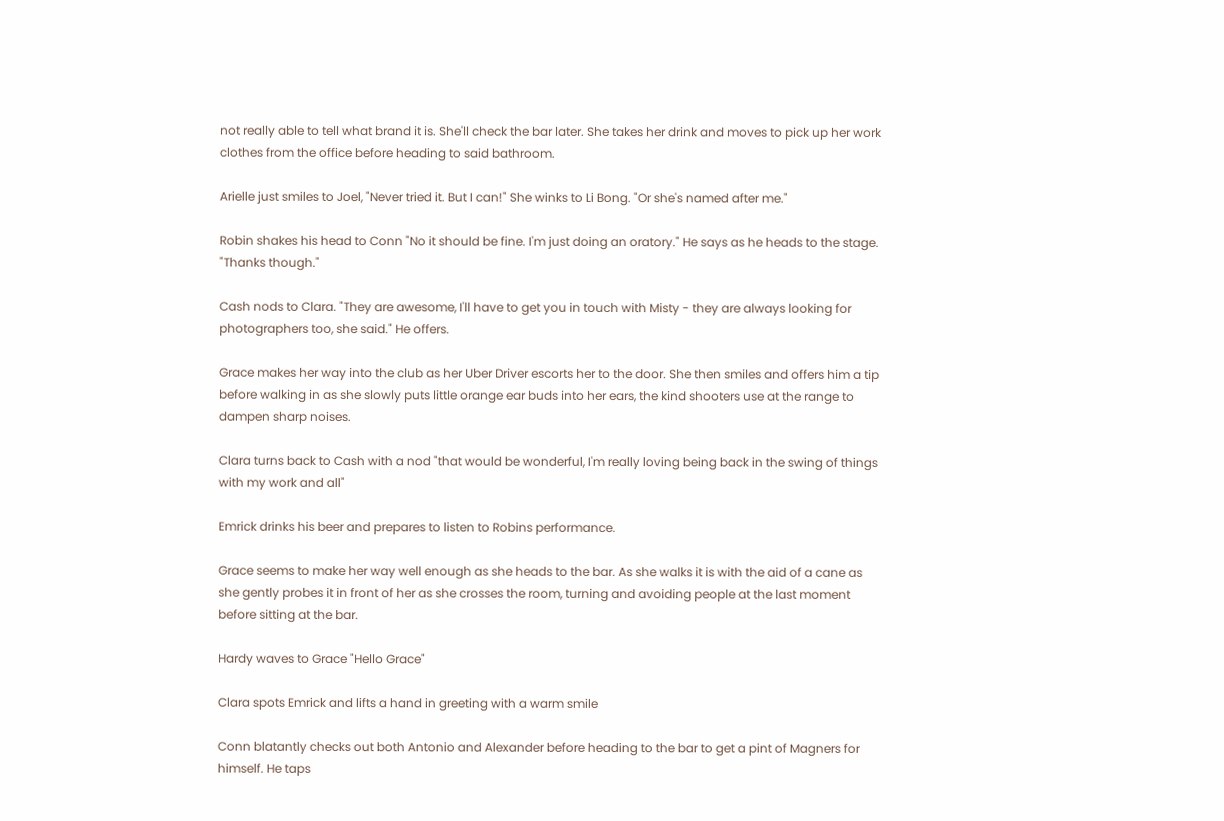not really able to tell what brand it is. She'll check the bar later. She takes her drink and moves to pick up her work clothes from the office before heading to said bathroom.

Arielle just smiles to Joel, "Never tried it. But I can!" She winks to Li Bong. "Or she's named after me."

Robin shakes his head to Conn "No it should be fine. I'm just doing an oratory." He says as he heads to the stage. "Thanks though."

Cash nods to Clara. "They are awesome, I'll have to get you in touch with Misty - they are always looking for photographers too, she said." He offers.

Grace makes her way into the club as her Uber Driver escorts her to the door. She then smiles and offers him a tip before walking in as she slowly puts little orange ear buds into her ears, the kind shooters use at the range to dampen sharp noises.

Clara turns back to Cash with a nod "that would be wonderful, I'm really loving being back in the swing of things with my work and all"

Emrick drinks his beer and prepares to listen to Robins performance.

Grace seems to make her way well enough as she heads to the bar. As she walks it is with the aid of a cane as she gently probes it in front of her as she crosses the room, turning and avoiding people at the last moment before sitting at the bar.

Hardy waves to Grace "Hello Grace"

Clara spots Emrick and lifts a hand in greeting with a warm smile

Conn blatantly checks out both Antonio and Alexander before heading to the bar to get a pint of Magners for himself. He taps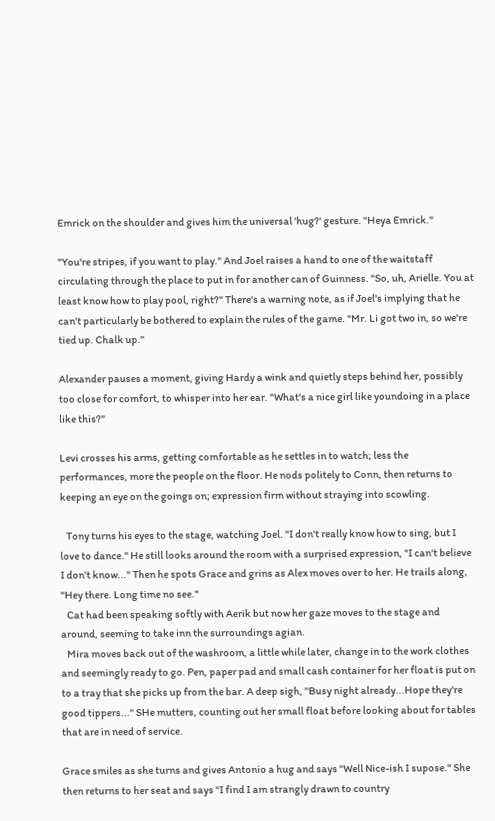Emrick on the shoulder and gives him the universal 'hug?' gesture. "Heya Emrick."

"You're stripes, if you want to play." And Joel raises a hand to one of the waitstaff circulating through the place to put in for another can of Guinness. "So, uh, Arielle. You at least know how to play pool, right?" There's a warning note, as if Joel's implying that he can't particularly be bothered to explain the rules of the game. "Mr. Li got two in, so we're tied up. Chalk up."

Alexander pauses a moment, giving Hardy a wink and quietly steps behind her, possibly too close for comfort, to whisper into her ear. "What's a nice girl like youndoing in a place like this?"

Levi crosses his arms, getting comfortable as he settles in to watch; less the performances, more the people on the floor. He nods politely to Conn, then returns to keeping an eye on the goings on; expression firm without straying into scowling.

   Tony turns his eyes to the stage, watching Joel. "I don't really know how to sing, but I love to dance." He still looks around the room with a surprised expression, "I can't believe I don't know..." Then he spots Grace and grins as Alex moves over to her. He trails along, "Hey there. Long time no see."
   Cat had been speaking softly with Aerik but now her gaze moves to the stage and around, seeming to take inn the surroundings agian.
   Mira moves back out of the washroom, a little while later, change in to the work clothes and seemingly ready to go. Pen, paper pad and small cash container for her float is put on to a tray that she picks up from the bar. A deep sigh, "Busy night already...Hope they're good tippers..." SHe mutters, counting out her small float before looking about for tables that are in need of service.

Grace smiles as she turns and gives Antonio a hug and says "Well Nice-ish I supose." She then returns to her seat and says "I find I am strangly drawn to country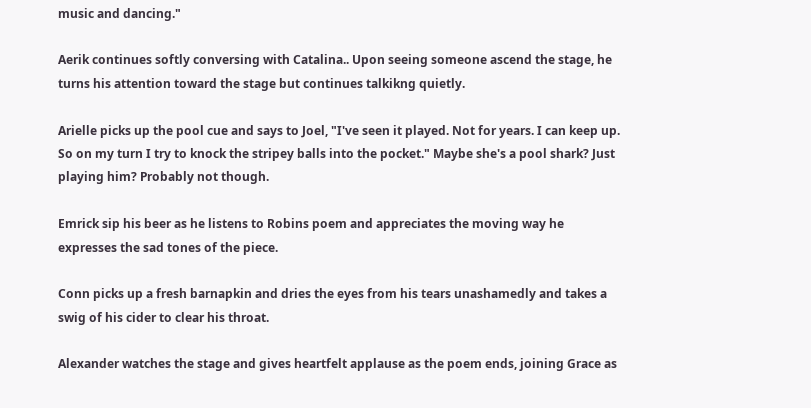music and dancing."

Aerik continues softly conversing with Catalina.. Upon seeing someone ascend the stage, he turns his attention toward the stage but continues talkikng quietly.

Arielle picks up the pool cue and says to Joel, "I've seen it played. Not for years. I can keep up. So on my turn I try to knock the stripey balls into the pocket." Maybe she's a pool shark? Just playing him? Probably not though.

Emrick sip his beer as he listens to Robins poem and appreciates the moving way he expresses the sad tones of the piece.

Conn picks up a fresh barnapkin and dries the eyes from his tears unashamedly and takes a swig of his cider to clear his throat.

Alexander watches the stage and gives heartfelt applause as the poem ends, joining Grace as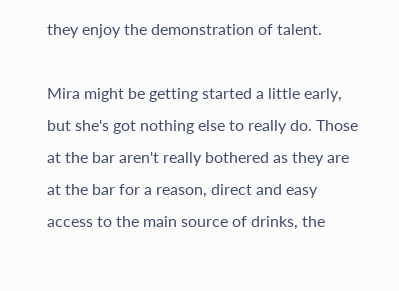they enjoy the demonstration of talent.

Mira might be getting started a little early, but she's got nothing else to really do. Those at the bar aren't really bothered as they are at the bar for a reason, direct and easy access to the main source of drinks, the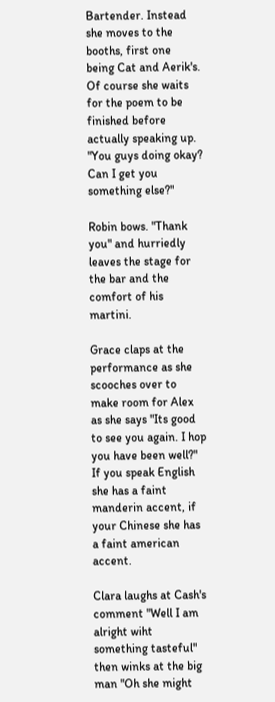Bartender. Instead she moves to the booths, first one being Cat and Aerik's. Of course she waits for the poem to be finished before actually speaking up. "You guys doing okay? Can I get you something else?"

Robin bows. "Thank you" and hurriedly leaves the stage for the bar and the comfort of his martini.

Grace claps at the performance as she scooches over to make room for Alex as she says "Its good to see you again. I hop you have been well?" If you speak English she has a faint manderin accent, if your Chinese she has a faint american accent.

Clara laughs at Cash's comment "Well I am alright wiht something tasteful" then winks at the big man "Oh she might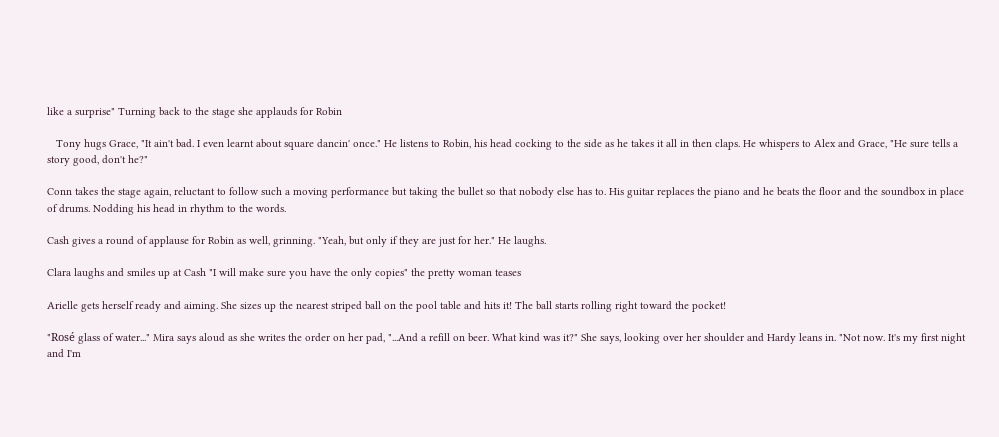like a surprise" Turning back to the stage she applauds for Robin

   Tony hugs Grace, "It ain't bad. I even learnt about square dancin' once." He listens to Robin, his head cocking to the side as he takes it all in then claps. He whispers to Alex and Grace, "He sure tells a story good, don't he?"

Conn takes the stage again, reluctant to follow such a moving performance but taking the bullet so that nobody else has to. His guitar replaces the piano and he beats the floor and the soundbox in place of drums. Nodding his head in rhythm to the words.

Cash gives a round of applause for Robin as well, grinning. "Yeah, but only if they are just for her." He laughs.

Clara laughs and smiles up at Cash "I will make sure you have the only copies" the pretty woman teases

Arielle gets herself ready and aiming. She sizes up the nearest striped ball on the pool table and hits it! The ball starts rolling right toward the pocket!

"Rosé glass of water..." Mira says aloud as she writes the order on her pad, "...And a refill on beer. What kind was it?" She says, looking over her shoulder and Hardy leans in. "Not now. It's my first night and I'm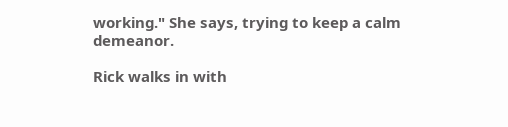working." She says, trying to keep a calm demeanor.

Rick walks in with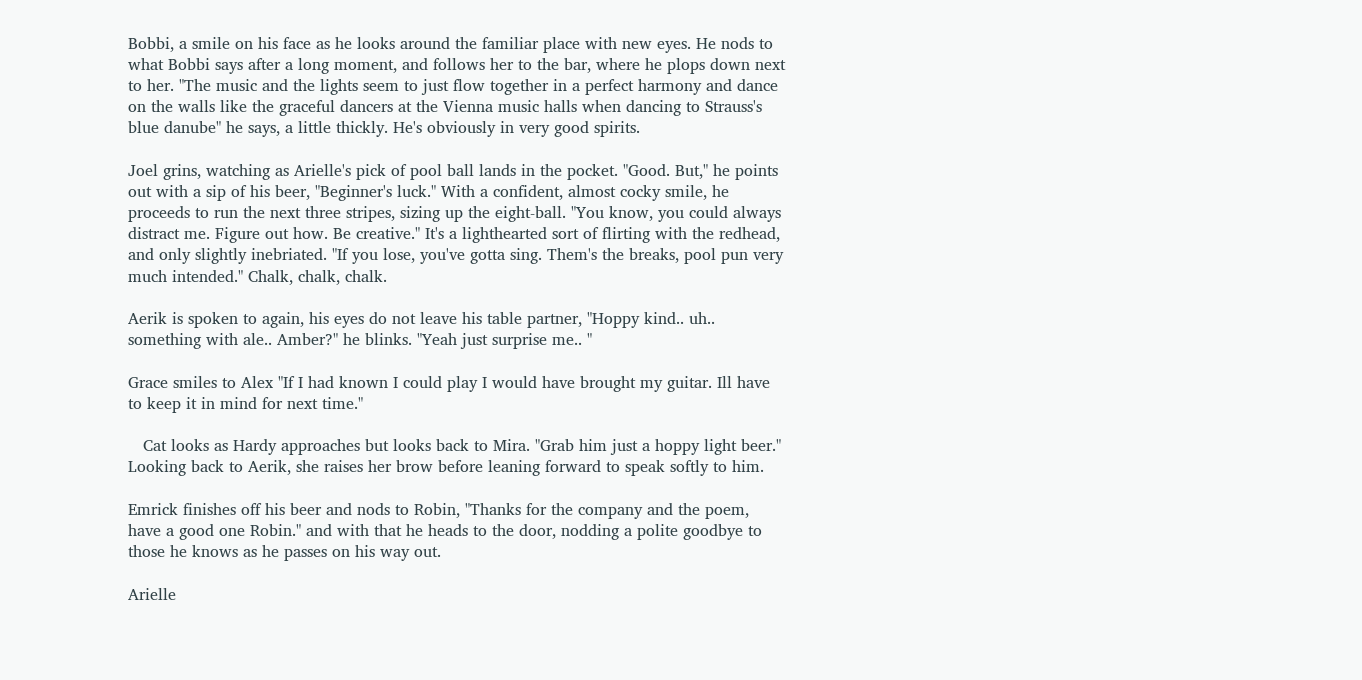Bobbi, a smile on his face as he looks around the familiar place with new eyes. He nods to what Bobbi says after a long moment, and follows her to the bar, where he plops down next to her. "The music and the lights seem to just flow together in a perfect harmony and dance on the walls like the graceful dancers at the Vienna music halls when dancing to Strauss's blue danube" he says, a little thickly. He's obviously in very good spirits.

Joel grins, watching as Arielle's pick of pool ball lands in the pocket. "Good. But," he points out with a sip of his beer, "Beginner's luck." With a confident, almost cocky smile, he proceeds to run the next three stripes, sizing up the eight-ball. "You know, you could always distract me. Figure out how. Be creative." It's a lighthearted sort of flirting with the redhead, and only slightly inebriated. "If you lose, you've gotta sing. Them's the breaks, pool pun very much intended." Chalk, chalk, chalk.

Aerik is spoken to again, his eyes do not leave his table partner, "Hoppy kind.. uh.. something with ale.. Amber?" he blinks. "Yeah just surprise me.. "

Grace smiles to Alex "If I had known I could play I would have brought my guitar. Ill have to keep it in mind for next time."

   Cat looks as Hardy approaches but looks back to Mira. "Grab him just a hoppy light beer." Looking back to Aerik, she raises her brow before leaning forward to speak softly to him.

Emrick finishes off his beer and nods to Robin, "Thanks for the company and the poem, have a good one Robin." and with that he heads to the door, nodding a polite goodbye to those he knows as he passes on his way out.

Arielle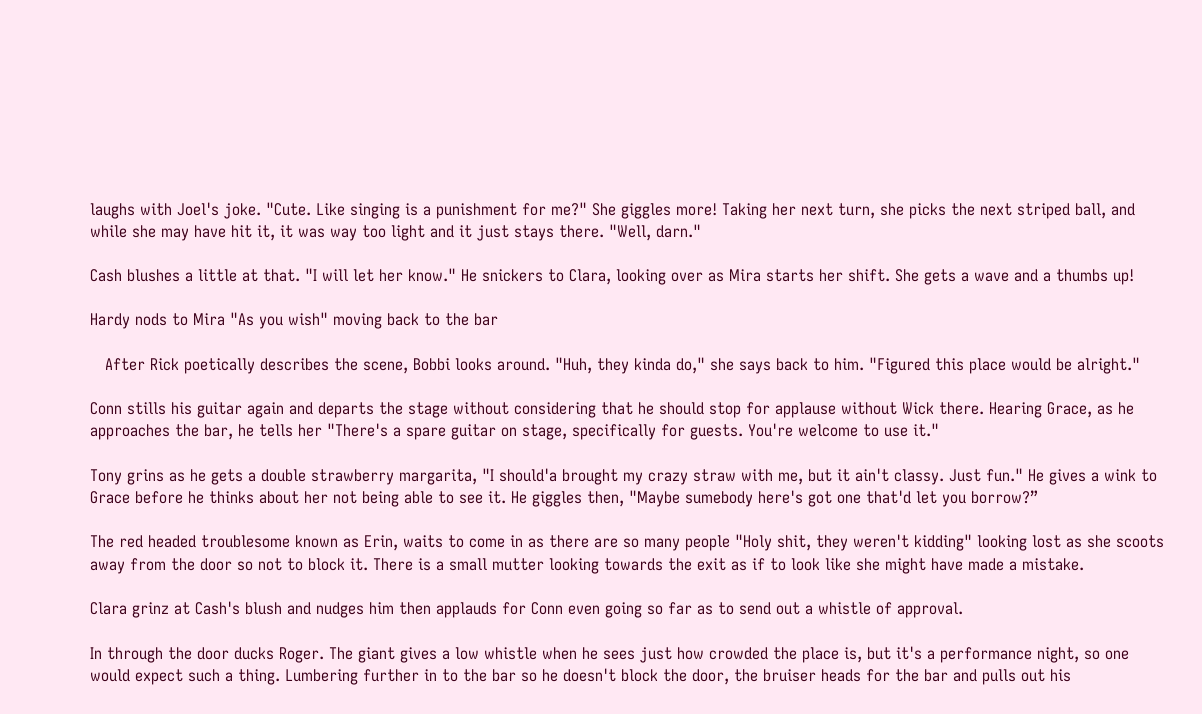laughs with Joel's joke. "Cute. Like singing is a punishment for me?" She giggles more! Taking her next turn, she picks the next striped ball, and while she may have hit it, it was way too light and it just stays there. "Well, darn."

Cash blushes a little at that. "I will let her know." He snickers to Clara, looking over as Mira starts her shift. She gets a wave and a thumbs up!

Hardy nods to Mira "As you wish" moving back to the bar

   After Rick poetically describes the scene, Bobbi looks around. "Huh, they kinda do," she says back to him. "Figured this place would be alright."

Conn stills his guitar again and departs the stage without considering that he should stop for applause without Wick there. Hearing Grace, as he approaches the bar, he tells her "There's a spare guitar on stage, specifically for guests. You're welcome to use it."

Tony grins as he gets a double strawberry margarita, "I should'a brought my crazy straw with me, but it ain't classy. Just fun." He gives a wink to Grace before he thinks about her not being able to see it. He giggles then, "Maybe sumebody here's got one that'd let you borrow?”

The red headed troublesome known as Erin, waits to come in as there are so many people "Holy shit, they weren't kidding" looking lost as she scoots away from the door so not to block it. There is a small mutter looking towards the exit as if to look like she might have made a mistake.

Clara grinz at Cash's blush and nudges him then applauds for Conn even going so far as to send out a whistle of approval.

In through the door ducks Roger. The giant gives a low whistle when he sees just how crowded the place is, but it's a performance night, so one would expect such a thing. Lumbering further in to the bar so he doesn't block the door, the bruiser heads for the bar and pulls out his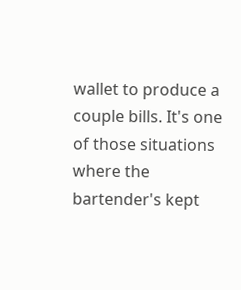wallet to produce a couple bills. It's one of those situations where the bartender's kept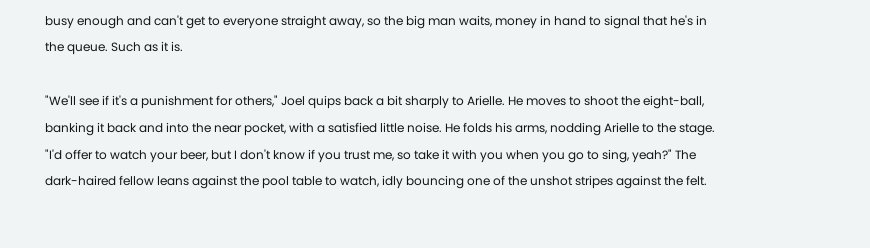busy enough and can't get to everyone straight away, so the big man waits, money in hand to signal that he's in the queue. Such as it is.

"We'll see if it's a punishment for others," Joel quips back a bit sharply to Arielle. He moves to shoot the eight-ball, banking it back and into the near pocket, with a satisfied little noise. He folds his arms, nodding Arielle to the stage. "I'd offer to watch your beer, but I don't know if you trust me, so take it with you when you go to sing, yeah?" The dark-haired fellow leans against the pool table to watch, idly bouncing one of the unshot stripes against the felt.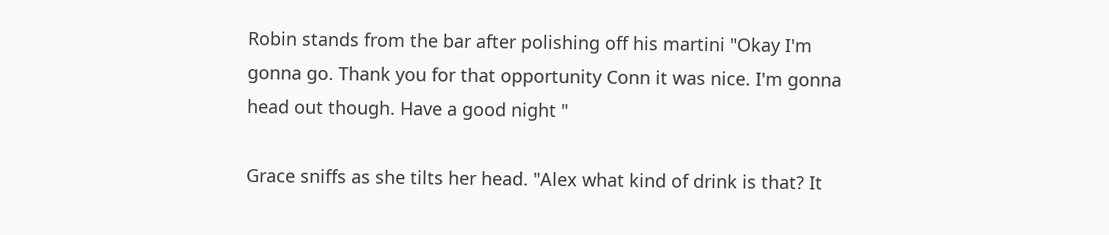Robin stands from the bar after polishing off his martini "Okay I'm gonna go. Thank you for that opportunity Conn it was nice. I'm gonna head out though. Have a good night "

Grace sniffs as she tilts her head. "Alex what kind of drink is that? It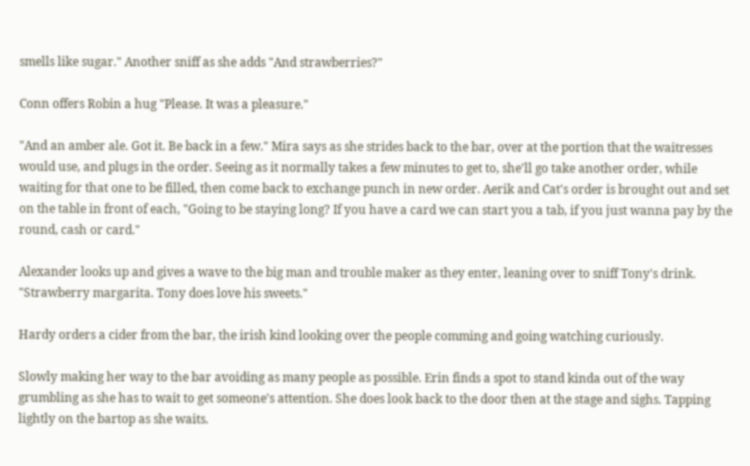smells like sugar." Another sniff as she adds "And strawberries?"

Conn offers Robin a hug "Please. It was a pleasure."

"And an amber ale. Got it. Be back in a few." Mira says as she strides back to the bar, over at the portion that the waitresses would use, and plugs in the order. Seeing as it normally takes a few minutes to get to, she'll go take another order, while waiting for that one to be filled, then come back to exchange punch in new order. Aerik and Cat's order is brought out and set on the table in front of each, "Going to be staying long? If you have a card we can start you a tab, if you just wanna pay by the round, cash or card."

Alexander looks up and gives a wave to the big man and trouble maker as they enter, leaning over to sniff Tony's drink. "Strawberry margarita. Tony does love his sweets."

Hardy orders a cider from the bar, the irish kind looking over the people comming and going watching curiously.

Slowly making her way to the bar avoiding as many people as possible. Erin finds a spot to stand kinda out of the way grumbling as she has to wait to get someone's attention. She does look back to the door then at the stage and sighs. Tapping lightly on the bartop as she waits.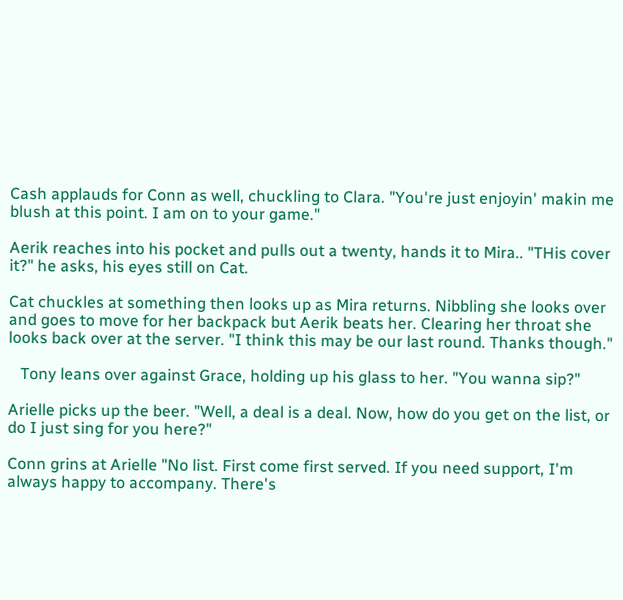Cash applauds for Conn as well, chuckling to Clara. "You're just enjoyin' makin me blush at this point. I am on to your game."

Aerik reaches into his pocket and pulls out a twenty, hands it to Mira.. "THis cover it?" he asks, his eyes still on Cat.

Cat chuckles at something then looks up as Mira returns. Nibbling she looks over and goes to move for her backpack but Aerik beats her. Clearing her throat she looks back over at the server. "I think this may be our last round. Thanks though."

   Tony leans over against Grace, holding up his glass to her. "You wanna sip?"

Arielle picks up the beer. "Well, a deal is a deal. Now, how do you get on the list, or do I just sing for you here?"

Conn grins at Arielle "No list. First come first served. If you need support, I'm always happy to accompany. There's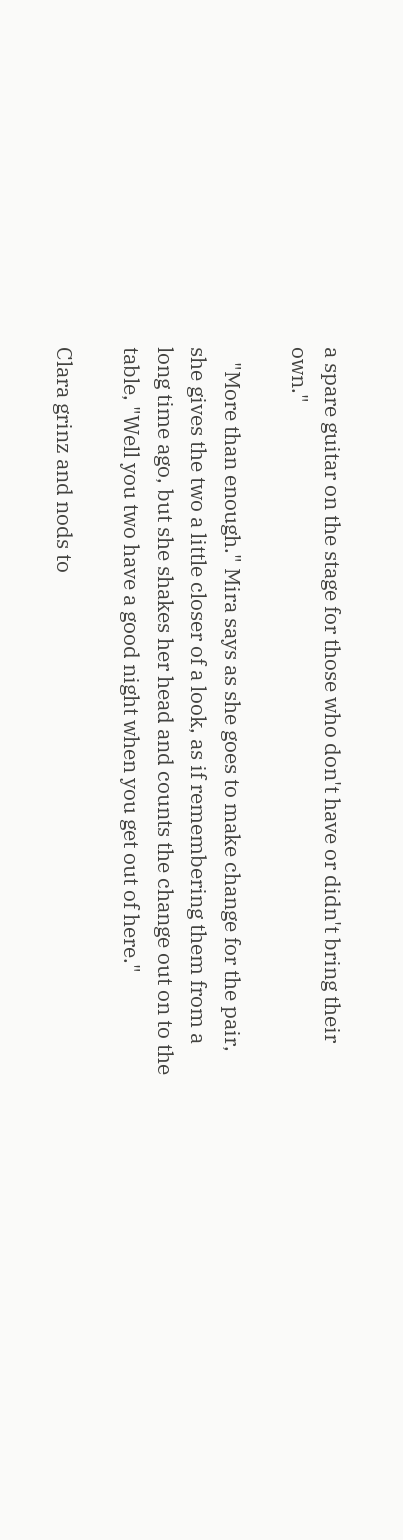a spare guitar on the stage for those who don't have or didn't bring their own."

   "More than enough." Mira says as she goes to make change for the pair, she gives the two a little closer of a look, as if remembering them from a long time ago, but she shakes her head and counts the change out on to the table, "Well you two have a good night when you get out of here."

Clara grinz and nods to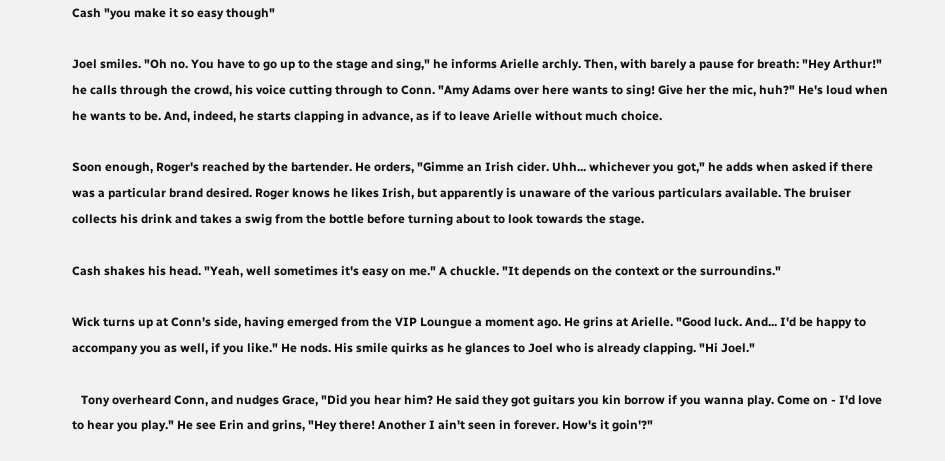Cash "you make it so easy though"

Joel smiles. "Oh no. You have to go up to the stage and sing," he informs Arielle archly. Then, with barely a pause for breath: "Hey Arthur!" he calls through the crowd, his voice cutting through to Conn. "Amy Adams over here wants to sing! Give her the mic, huh?" He's loud when he wants to be. And, indeed, he starts clapping in advance, as if to leave Arielle without much choice.

Soon enough, Roger's reached by the bartender. He orders, "Gimme an Irish cider. Uhh... whichever you got," he adds when asked if there was a particular brand desired. Roger knows he likes Irish, but apparently is unaware of the various particulars available. The bruiser collects his drink and takes a swig from the bottle before turning about to look towards the stage.

Cash shakes his head. "Yeah, well sometimes it's easy on me." A chuckle. "It depends on the context or the surroundins."

Wick turns up at Conn's side, having emerged from the VIP Loungue a moment ago. He grins at Arielle. "Good luck. And... I'd be happy to accompany you as well, if you like." He nods. His smile quirks as he glances to Joel who is already clapping. "Hi Joel."

   Tony overheard Conn, and nudges Grace, "Did you hear him? He said they got guitars you kin borrow if you wanna play. Come on - I'd love to hear you play." He see Erin and grins, "Hey there! Another I ain't seen in forever. How's it goin'?"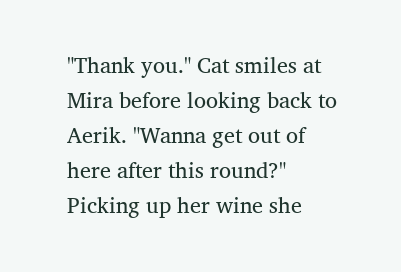"Thank you." Cat smiles at Mira before looking back to Aerik. "Wanna get out of here after this round?" Picking up her wine she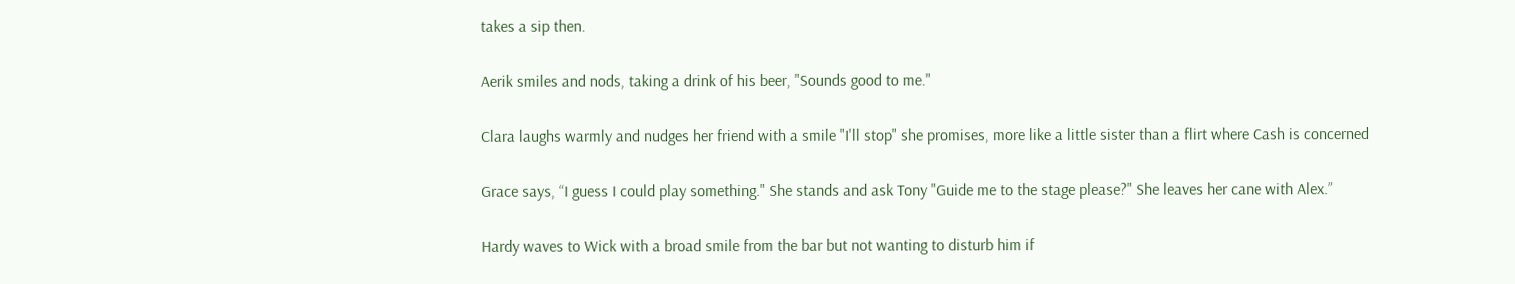takes a sip then.

Aerik smiles and nods, taking a drink of his beer, "Sounds good to me."

Clara laughs warmly and nudges her friend with a smile "I'll stop" she promises, more like a little sister than a flirt where Cash is concerned

Grace says, “I guess I could play something." She stands and ask Tony "Guide me to the stage please?" She leaves her cane with Alex.”

Hardy waves to Wick with a broad smile from the bar but not wanting to disturb him if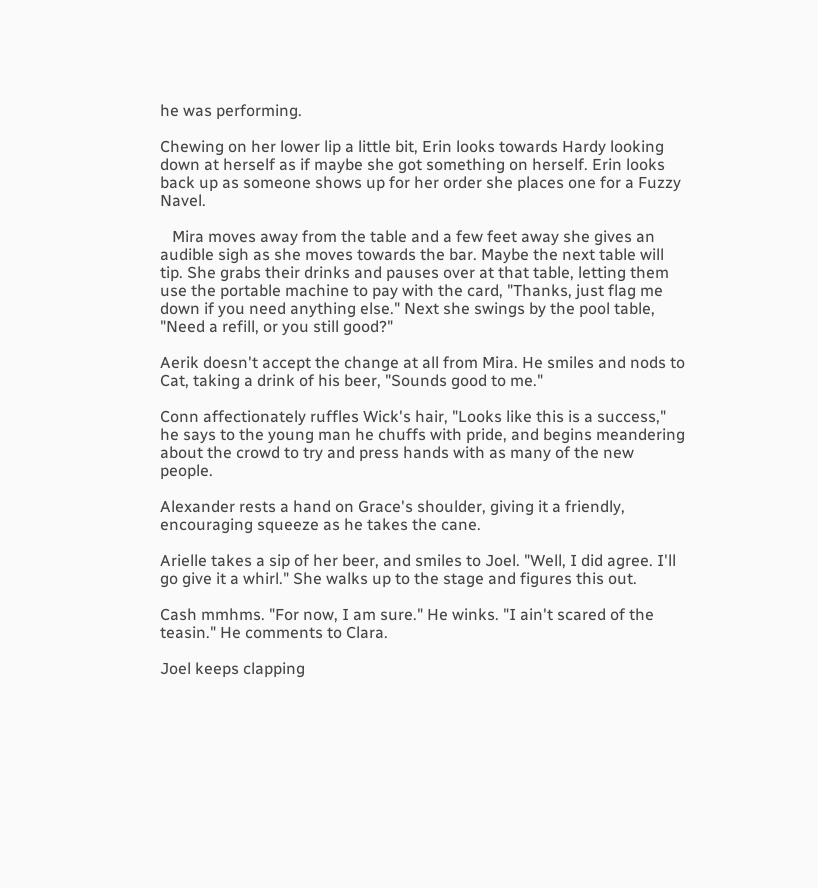he was performing.

Chewing on her lower lip a little bit, Erin looks towards Hardy looking down at herself as if maybe she got something on herself. Erin looks back up as someone shows up for her order she places one for a Fuzzy Navel.

   Mira moves away from the table and a few feet away she gives an audible sigh as she moves towards the bar. Maybe the next table will tip. She grabs their drinks and pauses over at that table, letting them use the portable machine to pay with the card, "Thanks, just flag me down if you need anything else." Next she swings by the pool table, "Need a refill, or you still good?"

Aerik doesn't accept the change at all from Mira. He smiles and nods to Cat, taking a drink of his beer, "Sounds good to me."

Conn affectionately ruffles Wick's hair, "Looks like this is a success," he says to the young man he chuffs with pride, and begins meandering about the crowd to try and press hands with as many of the new people.

Alexander rests a hand on Grace's shoulder, giving it a friendly, encouraging squeeze as he takes the cane.

Arielle takes a sip of her beer, and smiles to Joel. "Well, I did agree. I'll go give it a whirl." She walks up to the stage and figures this out.

Cash mmhms. "For now, I am sure." He winks. "I ain't scared of the teasin." He comments to Clara.

Joel keeps clapping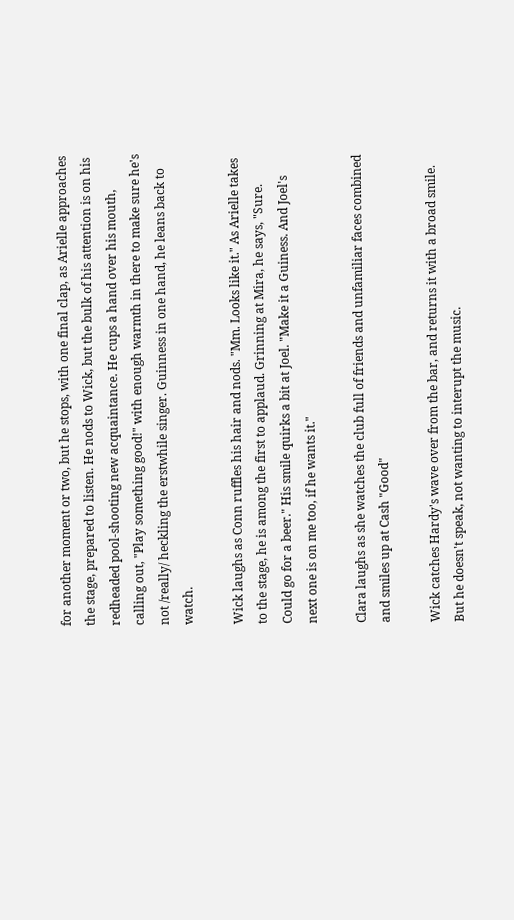for another moment or two, but he stops, with one final clap, as Arielle approaches the stage, prepared to listen. He nods to Wick, but the bulk of his attention is on his redheaded pool-shooting new acquaintance. He cups a hand over his mouth, calling out, "Play something good!" with enough warmth in there to make sure he's not /really/ heckling the erstwhile singer. Guinness in one hand, he leans back to watch.

Wick laughs as Conn ruffles his hair and nods. "Mm. Looks like it." As Arielle takes to the stage, he is among the first to applaud. Grinning at Mira, he says, "Sure. Could go for a beer." His smile quirks a bit at Joel. "Make it a Guiness. And Joel's next one is on me too, if he wants it."

Clara laughs as she watches the club full of friends and unfamiliar faces combined and smiles up at Cash "Good"

Wick catches Hardy's wave over from the bar, and returns it with a broad smile. But he doesn't speak, not wanting to interupt the music.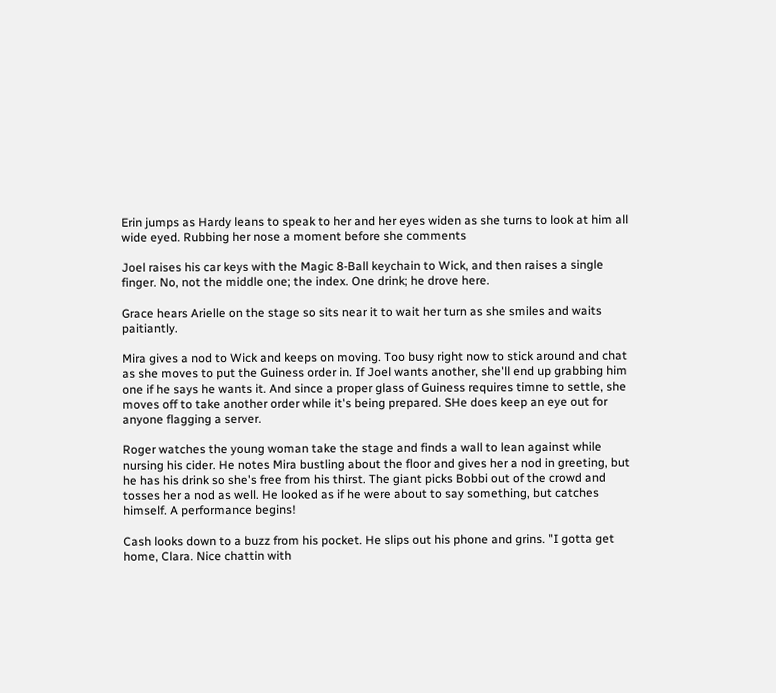Erin jumps as Hardy leans to speak to her and her eyes widen as she turns to look at him all wide eyed. Rubbing her nose a moment before she comments

Joel raises his car keys with the Magic 8-Ball keychain to Wick, and then raises a single finger. No, not the middle one; the index. One drink; he drove here.

Grace hears Arielle on the stage so sits near it to wait her turn as she smiles and waits paitiantly.

Mira gives a nod to Wick and keeps on moving. Too busy right now to stick around and chat as she moves to put the Guiness order in. If Joel wants another, she'll end up grabbing him one if he says he wants it. And since a proper glass of Guiness requires timne to settle, she moves off to take another order while it's being prepared. SHe does keep an eye out for anyone flagging a server.

Roger watches the young woman take the stage and finds a wall to lean against while nursing his cider. He notes Mira bustling about the floor and gives her a nod in greeting, but he has his drink so she's free from his thirst. The giant picks Bobbi out of the crowd and tosses her a nod as well. He looked as if he were about to say something, but catches himself. A performance begins!

Cash looks down to a buzz from his pocket. He slips out his phone and grins. "I gotta get home, Clara. Nice chattin with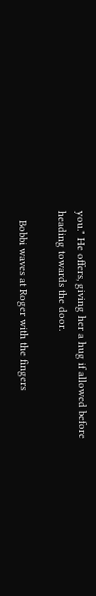you." He offers, giving her a hug if allowed before heading towards the door.

   Bobbi waves at Roger with the fingers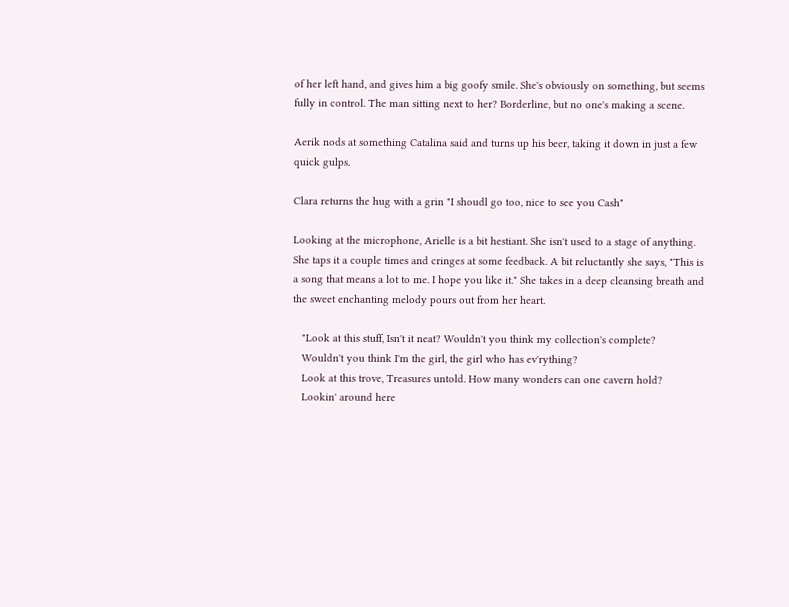of her left hand, and gives him a big goofy smile. She's obviously on something, but seems fully in control. The man sitting next to her? Borderline, but no one's making a scene.

Aerik nods at something Catalina said and turns up his beer, taking it down in just a few quick gulps.

Clara returns the hug with a grin "I shoudl go too, nice to see you Cash"

Looking at the microphone, Arielle is a bit hestiant. She isn't used to a stage of anything. She taps it a couple times and cringes at some feedback. A bit reluctantly she says, "This is a song that means a lot to me. I hope you like it." She takes in a deep cleansing breath and the sweet enchanting melody pours out from her heart.

   "Look at this stuff, Isn't it neat? Wouldn't you think my collection's complete?
   Wouldn't you think I'm the girl, the girl who has ev'rything?
   Look at this trove, Treasures untold. How many wonders can one cavern hold?
   Lookin' around here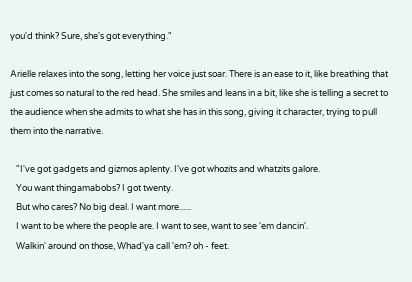you'd think? Sure, she's got everything."

Arielle relaxes into the song, letting her voice just soar. There is an ease to it, like breathing that just comes so natural to the red head. She smiles and leans in a bit, like she is telling a secret to the audience when she admits to what she has in this song, giving it character, trying to pull them into the narrative.

   "I've got gadgets and gizmos aplenty. I've got whozits and whatzits galore.
   You want thingamabobs? I got twenty.
   But who cares? No big deal. I want more......
   I want to be where the people are. I want to see, want to see 'em dancin'.
   Walkin' around on those, Whad'ya call 'em? oh - feet.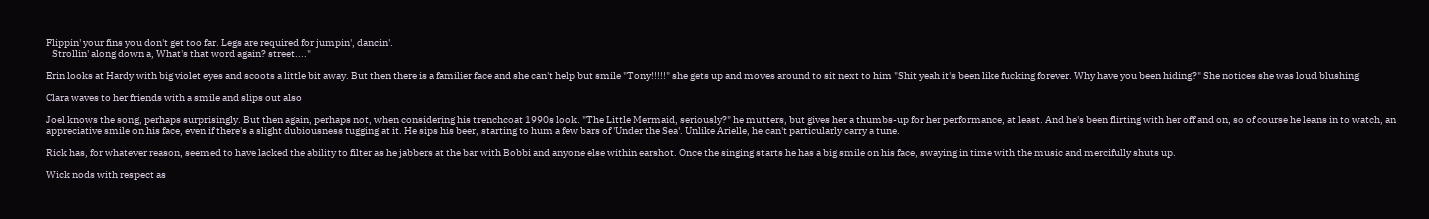Flippin' your fins you don't get too far. Legs are required for jumpin', dancin'.
   Strollin' along down a, What's that word again? street...."

Erin looks at Hardy with big violet eyes and scoots a little bit away. But then there is a familier face and she can't help but smile "Tony!!!!!" she gets up and moves around to sit next to him "Shit yeah it's been like fucking forever. Why have you been hiding?" She notices she was loud blushing

Clara waves to her friends with a smile and slips out also

Joel knows the song, perhaps surprisingly. But then again, perhaps not, when considering his trenchcoat 1990s look. "The Little Mermaid, seriously?" he mutters, but gives her a thumbs-up for her performance, at least. And he's been flirting with her off and on, so of course he leans in to watch, an appreciative smile on his face, even if there's a slight dubiousness tugging at it. He sips his beer, starting to hum a few bars of 'Under the Sea'. Unlike Arielle, he can't particularly carry a tune.

Rick has, for whatever reason, seemed to have lacked the ability to filter as he jabbers at the bar with Bobbi and anyone else within earshot. Once the singing starts he has a big smile on his face, swaying in time with the music and mercifully shuts up.

Wick nods with respect as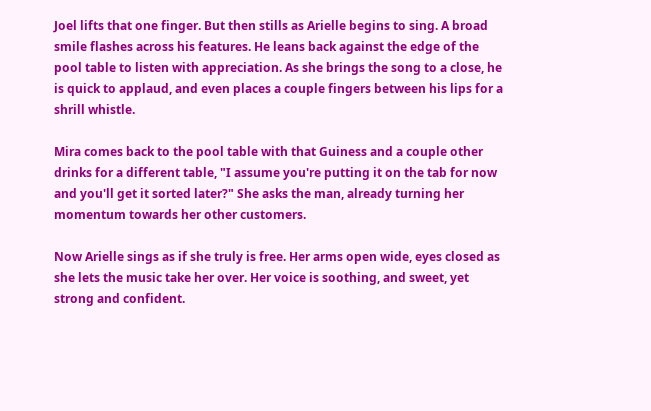Joel lifts that one finger. But then stills as Arielle begins to sing. A broad smile flashes across his features. He leans back against the edge of the pool table to listen with appreciation. As she brings the song to a close, he is quick to applaud, and even places a couple fingers between his lips for a shrill whistle.

Mira comes back to the pool table with that Guiness and a couple other drinks for a different table, "I assume you're putting it on the tab for now and you'll get it sorted later?" She asks the man, already turning her momentum towards her other customers.

Now Arielle sings as if she truly is free. Her arms open wide, eyes closed as she lets the music take her over. Her voice is soothing, and sweet, yet strong and confident.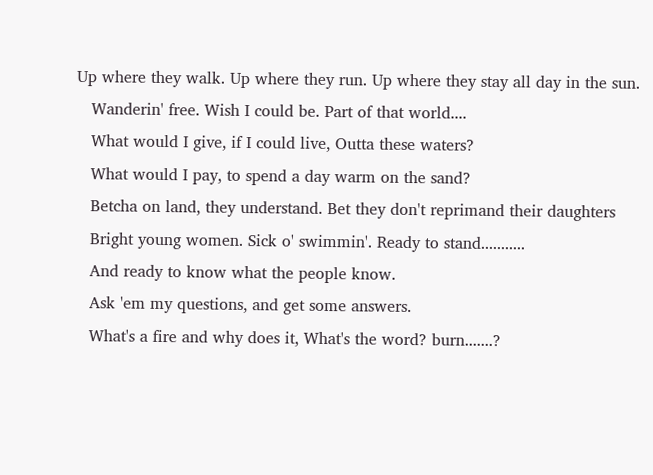Up where they walk. Up where they run. Up where they stay all day in the sun.
   Wanderin' free. Wish I could be. Part of that world....
   What would I give, if I could live, Outta these waters?
   What would I pay, to spend a day warm on the sand?
   Betcha on land, they understand. Bet they don't reprimand their daughters
   Bright young women. Sick o' swimmin'. Ready to stand...........
   And ready to know what the people know.
   Ask 'em my questions, and get some answers.
   What's a fire and why does it, What's the word? burn.......?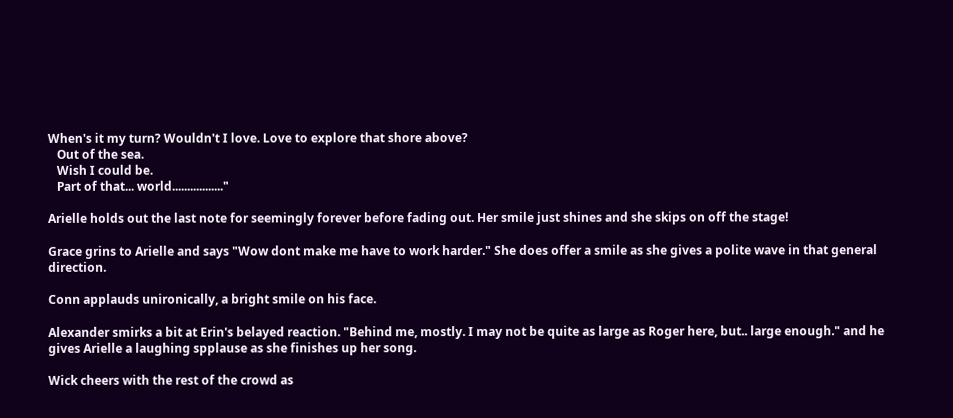When's it my turn? Wouldn't I love. Love to explore that shore above?
   Out of the sea.
   Wish I could be.
   Part of that... world................."

Arielle holds out the last note for seemingly forever before fading out. Her smile just shines and she skips on off the stage!

Grace grins to Arielle and says "Wow dont make me have to work harder." She does offer a smile as she gives a polite wave in that general direction.

Conn applauds unironically, a bright smile on his face.

Alexander smirks a bit at Erin's belayed reaction. "Behind me, mostly. I may not be quite as large as Roger here, but.. large enough." and he gives Arielle a laughing spplause as she finishes up her song.

Wick cheers with the rest of the crowd as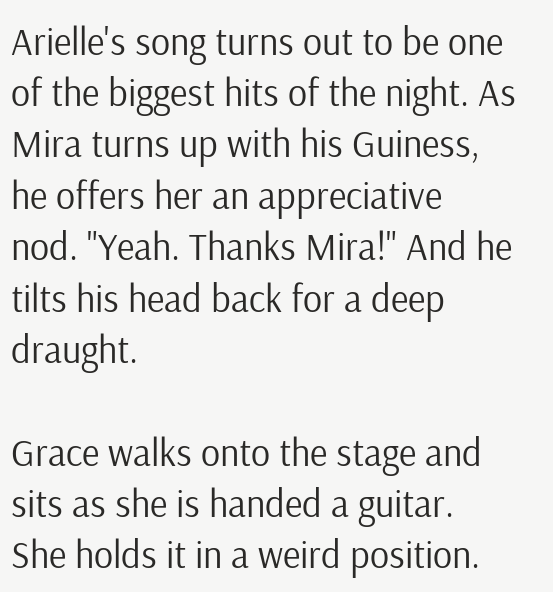Arielle's song turns out to be one of the biggest hits of the night. As Mira turns up with his Guiness, he offers her an appreciative nod. "Yeah. Thanks Mira!" And he tilts his head back for a deep draught.

Grace walks onto the stage and sits as she is handed a guitar. She holds it in a weird position.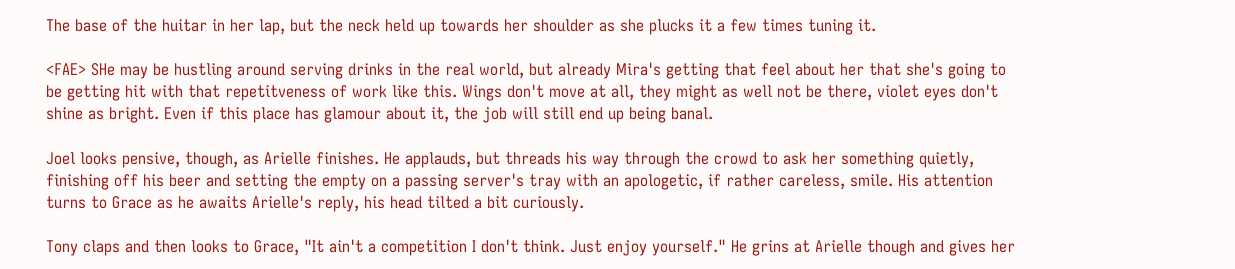The base of the huitar in her lap, but the neck held up towards her shoulder as she plucks it a few times tuning it.

<FAE> SHe may be hustling around serving drinks in the real world, but already Mira's getting that feel about her that she's going to be getting hit with that repetitveness of work like this. Wings don't move at all, they might as well not be there, violet eyes don't shine as bright. Even if this place has glamour about it, the job will still end up being banal.

Joel looks pensive, though, as Arielle finishes. He applauds, but threads his way through the crowd to ask her something quietly, finishing off his beer and setting the empty on a passing server's tray with an apologetic, if rather careless, smile. His attention turns to Grace as he awaits Arielle's reply, his head tilted a bit curiously.

Tony claps and then looks to Grace, "It ain't a competition I don't think. Just enjoy yourself." He grins at Arielle though and gives her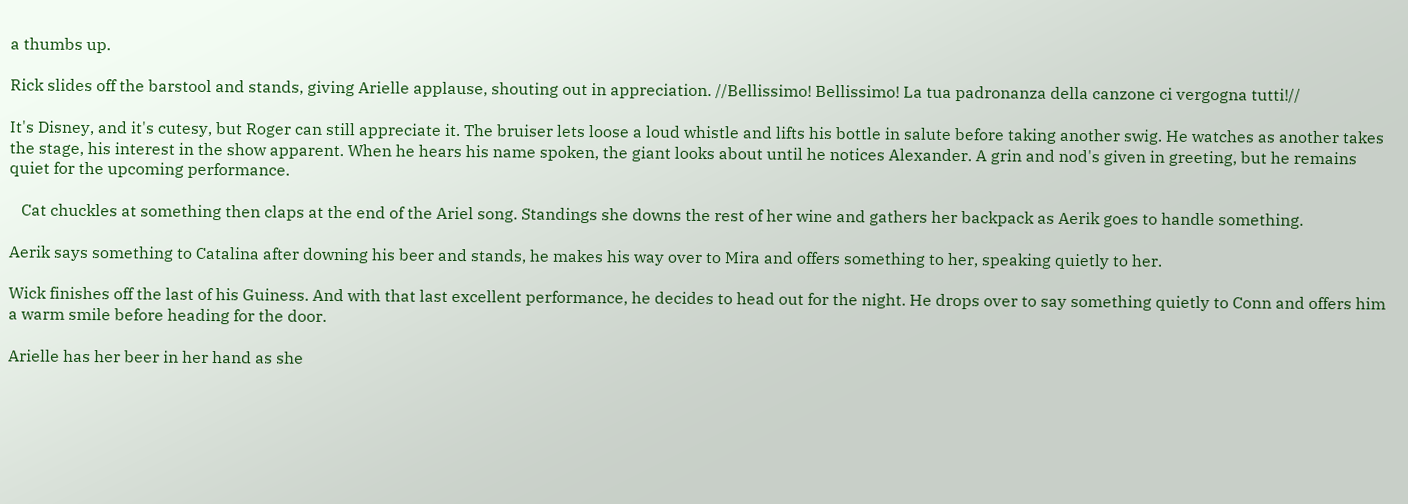a thumbs up.

Rick slides off the barstool and stands, giving Arielle applause, shouting out in appreciation. //Bellissimo! Bellissimo! La tua padronanza della canzone ci vergogna tutti!//

It's Disney, and it's cutesy, but Roger can still appreciate it. The bruiser lets loose a loud whistle and lifts his bottle in salute before taking another swig. He watches as another takes the stage, his interest in the show apparent. When he hears his name spoken, the giant looks about until he notices Alexander. A grin and nod's given in greeting, but he remains quiet for the upcoming performance.

   Cat chuckles at something then claps at the end of the Ariel song. Standings she downs the rest of her wine and gathers her backpack as Aerik goes to handle something.

Aerik says something to Catalina after downing his beer and stands, he makes his way over to Mira and offers something to her, speaking quietly to her.

Wick finishes off the last of his Guiness. And with that last excellent performance, he decides to head out for the night. He drops over to say something quietly to Conn and offers him a warm smile before heading for the door.

Arielle has her beer in her hand as she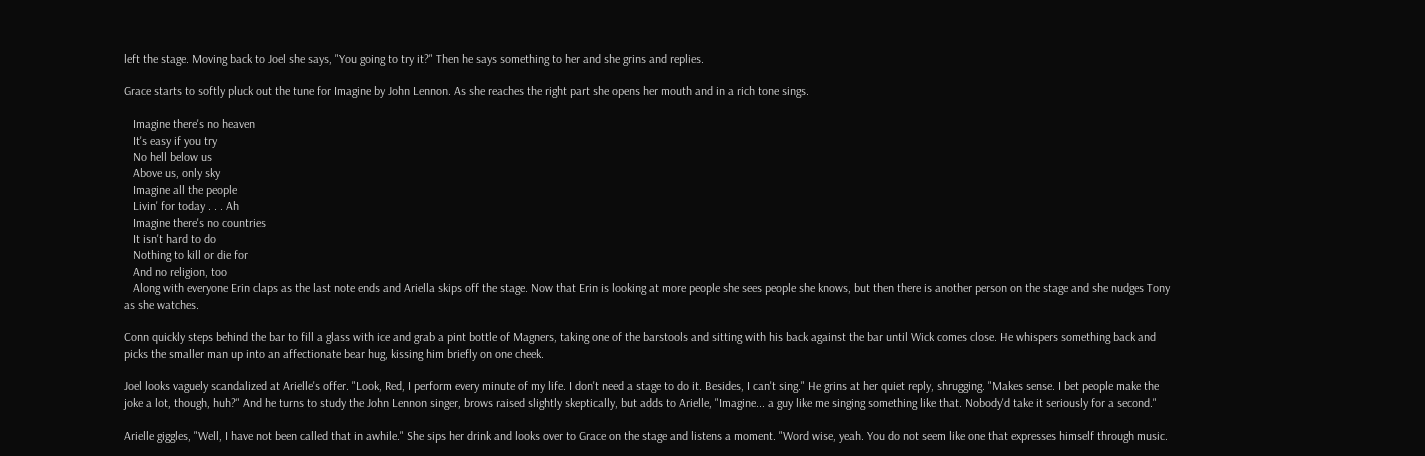left the stage. Moving back to Joel she says, "You going to try it?" Then he says something to her and she grins and replies.

Grace starts to softly pluck out the tune for Imagine by John Lennon. As she reaches the right part she opens her mouth and in a rich tone sings.

   Imagine there's no heaven
   It's easy if you try
   No hell below us
   Above us, only sky
   Imagine all the people
   Livin' for today . . . Ah
   Imagine there's no countries
   It isn't hard to do
   Nothing to kill or die for
   And no religion, too
   Along with everyone Erin claps as the last note ends and Ariella skips off the stage. Now that Erin is looking at more people she sees people she knows, but then there is another person on the stage and she nudges Tony as she watches.

Conn quickly steps behind the bar to fill a glass with ice and grab a pint bottle of Magners, taking one of the barstools and sitting with his back against the bar until Wick comes close. He whispers something back and picks the smaller man up into an affectionate bear hug, kissing him briefly on one cheek.

Joel looks vaguely scandalized at Arielle's offer. "Look, Red, I perform every minute of my life. I don't need a stage to do it. Besides, I can't sing." He grins at her quiet reply, shrugging. "Makes sense. I bet people make the joke a lot, though, huh?" And he turns to study the John Lennon singer, brows raised slightly skeptically, but adds to Arielle, "Imagine... a guy like me singing something like that. Nobody'd take it seriously for a second."

Arielle giggles, "Well, I have not been called that in awhile." She sips her drink and looks over to Grace on the stage and listens a moment. "Word wise, yeah. You do not seem like one that expresses himself through music.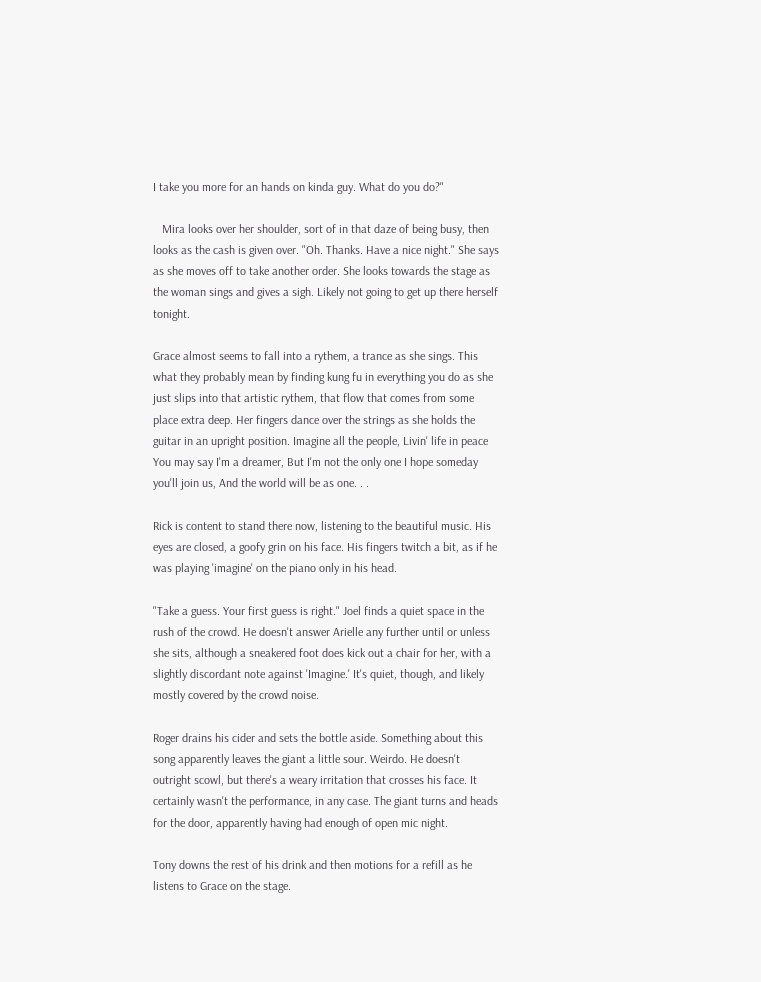I take you more for an hands on kinda guy. What do you do?"

   Mira looks over her shoulder, sort of in that daze of being busy, then looks as the cash is given over. "Oh. Thanks. Have a nice night." She says as she moves off to take another order. She looks towards the stage as the woman sings and gives a sigh. Likely not going to get up there herself tonight.

Grace almost seems to fall into a rythem, a trance as she sings. This what they probably mean by finding kung fu in everything you do as she just slips into that artistic rythem, that flow that comes from some place extra deep. Her fingers dance over the strings as she holds the guitar in an upright position. Imagine all the people, Livin' life in peace You may say I'm a dreamer, But I'm not the only one I hope someday you'll join us, And the world will be as one. . .

Rick is content to stand there now, listening to the beautiful music. His eyes are closed, a goofy grin on his face. His fingers twitch a bit, as if he was playing 'imagine' on the piano only in his head.

"Take a guess. Your first guess is right." Joel finds a quiet space in the rush of the crowd. He doesn't answer Arielle any further until or unless she sits, although a sneakered foot does kick out a chair for her, with a slightly discordant note against 'Imagine.' It's quiet, though, and likely mostly covered by the crowd noise.

Roger drains his cider and sets the bottle aside. Something about this song apparently leaves the giant a little sour. Weirdo. He doesn't outright scowl, but there's a weary irritation that crosses his face. It certainly wasn't the performance, in any case. The giant turns and heads for the door, apparently having had enough of open mic night.

Tony downs the rest of his drink and then motions for a refill as he listens to Grace on the stage.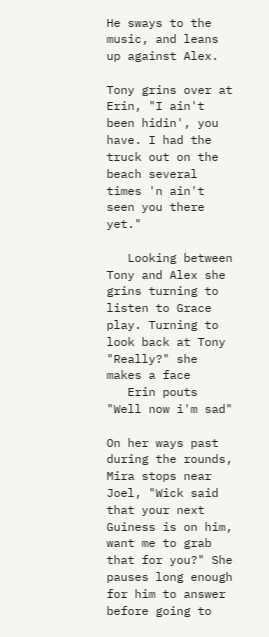He sways to the music, and leans up against Alex.

Tony grins over at Erin, "I ain't been hidin', you have. I had the truck out on the beach several times 'n ain't seen you there yet."

   Looking between Tony and Alex she grins turning to listen to Grace play. Turning to look back at Tony "Really?" she makes a face
   Erin pouts "Well now i'm sad"

On her ways past during the rounds, Mira stops near Joel, "Wick said that your next Guiness is on him, want me to grab that for you?" She pauses long enough for him to answer before going to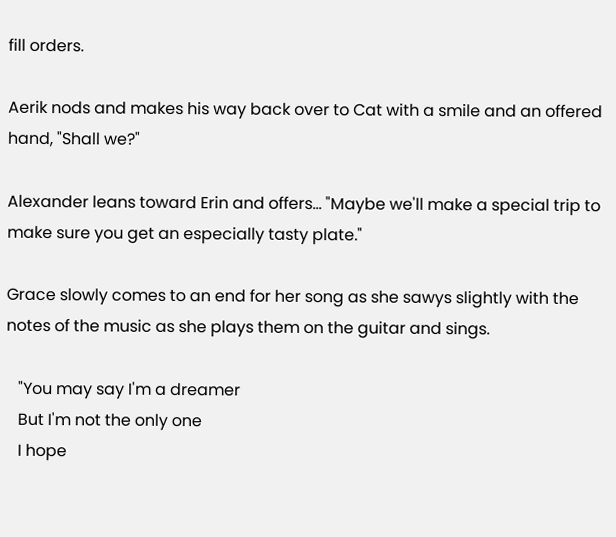fill orders.

Aerik nods and makes his way back over to Cat with a smile and an offered hand, "Shall we?"

Alexander leans toward Erin and offers... "Maybe we'll make a special trip to make sure you get an especially tasty plate."

Grace slowly comes to an end for her song as she sawys slightly with the notes of the music as she plays them on the guitar and sings.

   "You may say I'm a dreamer
   But I'm not the only one
   I hope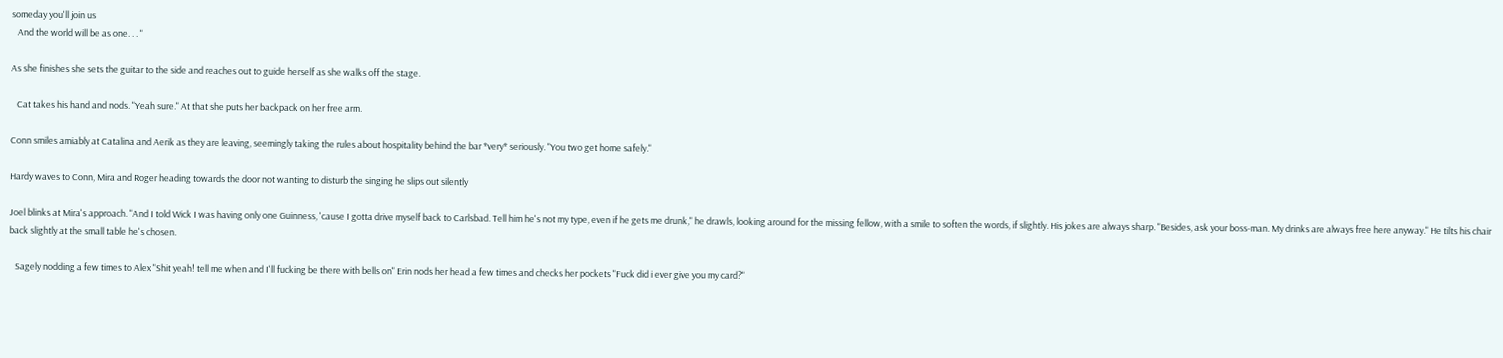someday you'll join us
   And the world will be as one. . . "

As she finishes she sets the guitar to the side and reaches out to guide herself as she walks off the stage.

   Cat takes his hand and nods. "Yeah sure." At that she puts her backpack on her free arm.

Conn smiles amiably at Catalina and Aerik as they are leaving, seemingly taking the rules about hospitality behind the bar *very* seriously. "You two get home safely."

Hardy waves to Conn, Mira and Roger heading towards the door not wanting to disturb the singing he slips out silently

Joel blinks at Mira's approach. "And I told Wick I was having only one Guinness, 'cause I gotta drive myself back to Carlsbad. Tell him he's not my type, even if he gets me drunk," he drawls, looking around for the missing fellow, with a smile to soften the words, if slightly. His jokes are always sharp. "Besides, ask your boss-man. My drinks are always free here anyway." He tilts his chair back slightly at the small table he's chosen.

   Sagely nodding a few times to Alex "Shit yeah! tell me when and I'll fucking be there with bells on" Erin nods her head a few times and checks her pockets "Fuck did i ever give you my card?"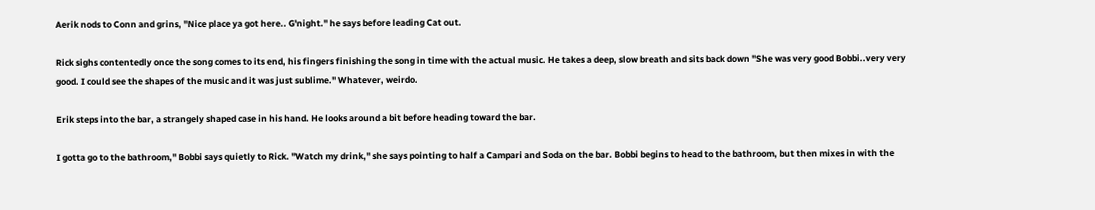Aerik nods to Conn and grins, "Nice place ya got here.. G'night." he says before leading Cat out.

Rick sighs contentedly once the song comes to its end, his fingers finishing the song in time with the actual music. He takes a deep, slow breath and sits back down "She was very good Bobbi..very very good. I could see the shapes of the music and it was just sublime." Whatever, weirdo.

Erik steps into the bar, a strangely shaped case in his hand. He looks around a bit before heading toward the bar.

I gotta go to the bathroom," Bobbi says quietly to Rick. "Watch my drink," she says pointing to half a Campari and Soda on the bar. Bobbi begins to head to the bathroom, but then mixes in with the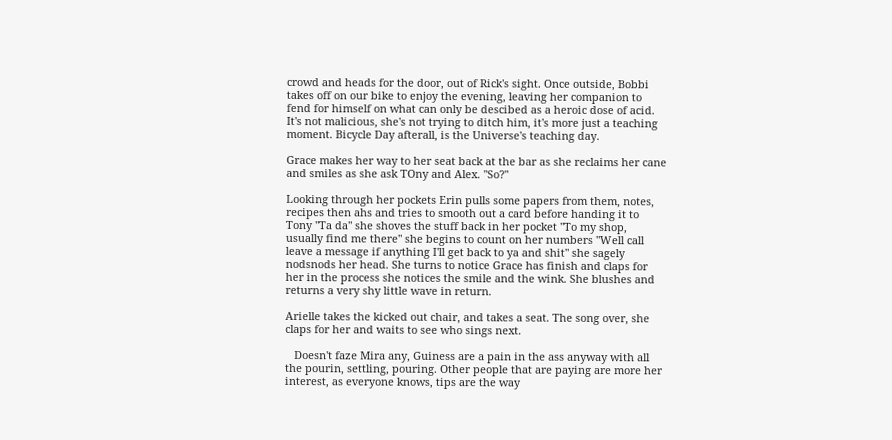crowd and heads for the door, out of Rick's sight. Once outside, Bobbi takes off on our bike to enjoy the evening, leaving her companion to fend for himself on what can only be descibed as a heroic dose of acid. It's not malicious, she's not trying to ditch him, it's more just a teaching moment. Bicycle Day afterall, is the Universe's teaching day.

Grace makes her way to her seat back at the bar as she reclaims her cane and smiles as she ask TOny and Alex. "So?"

Looking through her pockets Erin pulls some papers from them, notes, recipes then ahs and tries to smooth out a card before handing it to Tony "Ta da" she shoves the stuff back in her pocket "To my shop, usually find me there" she begins to count on her numbers "Well call leave a message if anything I'll get back to ya and shit" she sagely nodsnods her head. She turns to notice Grace has finish and claps for her in the process she notices the smile and the wink. She blushes and returns a very shy little wave in return.

Arielle takes the kicked out chair, and takes a seat. The song over, she claps for her and waits to see who sings next.

   Doesn't faze Mira any, Guiness are a pain in the ass anyway with all the pourin, settling, pouring. Other people that are paying are more her interest, as everyone knows, tips are the way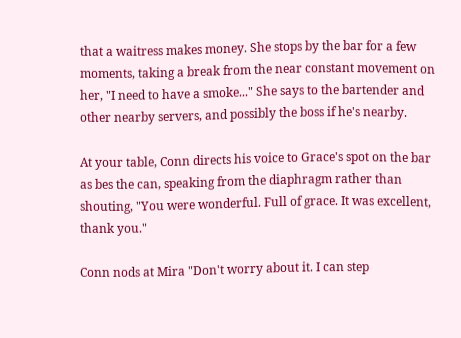that a waitress makes money. She stops by the bar for a few moments, taking a break from the near constant movement on her, "I need to have a smoke..." She says to the bartender and other nearby servers, and possibly the boss if he's nearby.

At your table, Conn directs his voice to Grace's spot on the bar as bes the can, speaking from the diaphragm rather than shouting, "You were wonderful. Full of grace. It was excellent, thank you."

Conn nods at Mira "Don't worry about it. I can step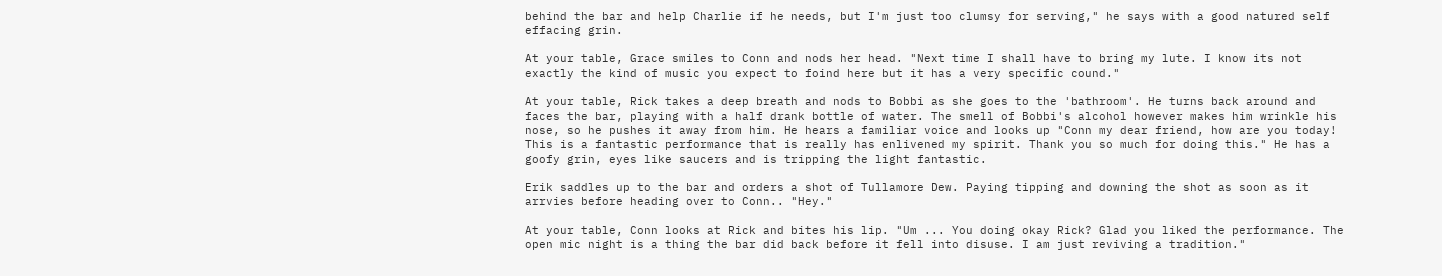behind the bar and help Charlie if he needs, but I'm just too clumsy for serving," he says with a good natured self effacing grin.

At your table, Grace smiles to Conn and nods her head. "Next time I shall have to bring my lute. I know its not exactly the kind of music you expect to foind here but it has a very specific cound."

At your table, Rick takes a deep breath and nods to Bobbi as she goes to the 'bathroom'. He turns back around and faces the bar, playing with a half drank bottle of water. The smell of Bobbi's alcohol however makes him wrinkle his nose, so he pushes it away from him. He hears a familiar voice and looks up "Conn my dear friend, how are you today! This is a fantastic performance that is really has enlivened my spirit. Thank you so much for doing this." He has a goofy grin, eyes like saucers and is tripping the light fantastic.

Erik saddles up to the bar and orders a shot of Tullamore Dew. Paying tipping and downing the shot as soon as it arrvies before heading over to Conn.. "Hey."

At your table, Conn looks at Rick and bites his lip. "Um ... You doing okay Rick? Glad you liked the performance. The open mic night is a thing the bar did back before it fell into disuse. I am just reviving a tradition."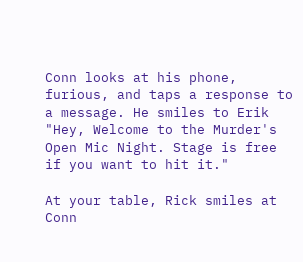Conn looks at his phone, furious, and taps a response to a message. He smiles to Erik "Hey, Welcome to the Murder's Open Mic Night. Stage is free if you want to hit it."

At your table, Rick smiles at Conn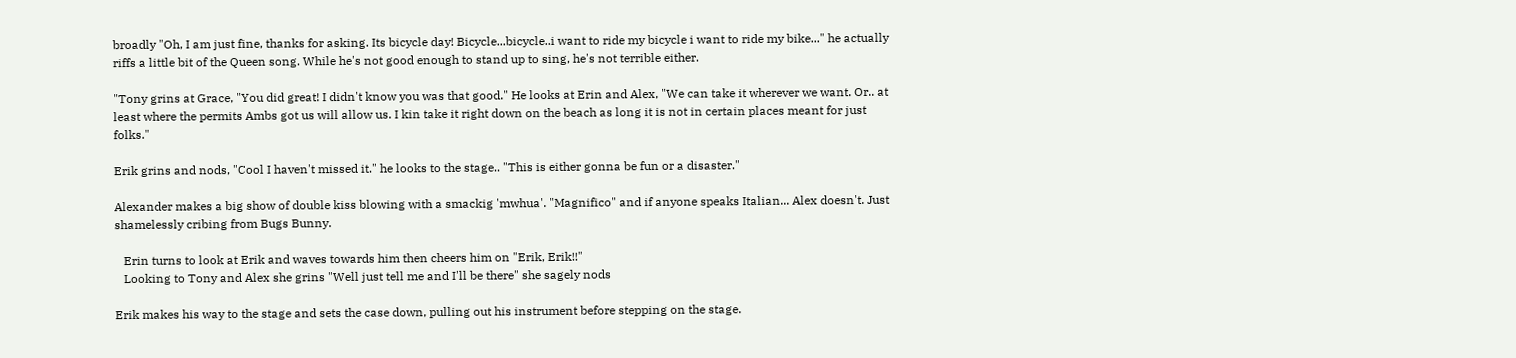broadly "Oh, I am just fine, thanks for asking. Its bicycle day! Bicycle...bicycle..i want to ride my bicycle i want to ride my bike..." he actually riffs a little bit of the Queen song. While he's not good enough to stand up to sing, he's not terrible either.

"Tony grins at Grace, "You did great! I didn't know you was that good." He looks at Erin and Alex, "We can take it wherever we want. Or.. at least where the permits Ambs got us will allow us. I kin take it right down on the beach as long it is not in certain places meant for just folks."

Erik grins and nods, "Cool I haven't missed it." he looks to the stage.. "This is either gonna be fun or a disaster."

Alexander makes a big show of double kiss blowing with a smackig 'mwhua'. "Magnifico" and if anyone speaks Italian... Alex doesn't. Just shamelessly cribing from Bugs Bunny.

   Erin turns to look at Erik and waves towards him then cheers him on "Erik, Erik!!"
   Looking to Tony and Alex she grins "Well just tell me and I'll be there" she sagely nods

Erik makes his way to the stage and sets the case down, pulling out his instrument before stepping on the stage.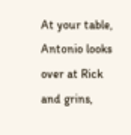At your table, Antonio looks over at Rick and grins,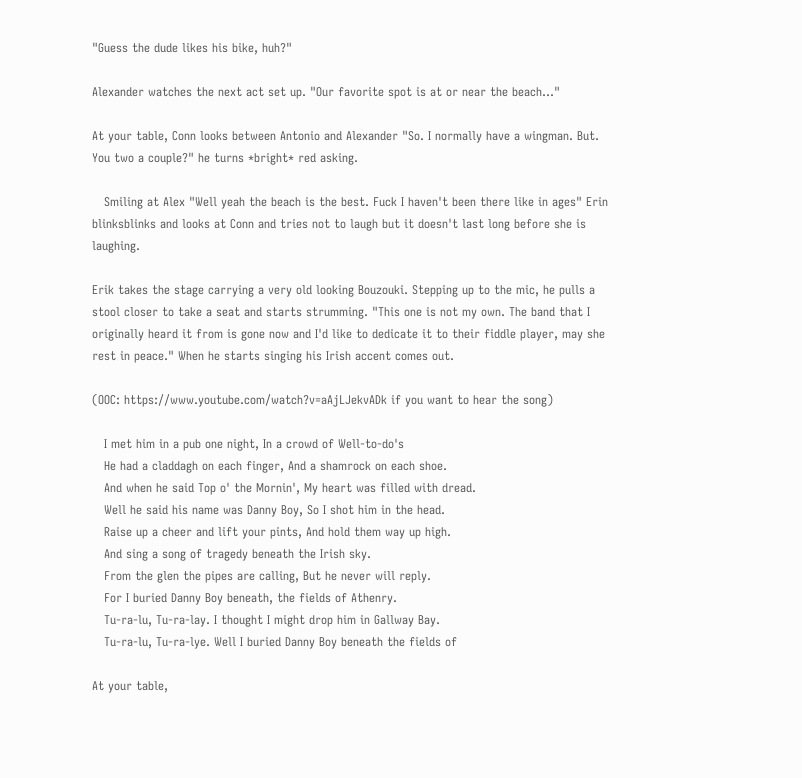"Guess the dude likes his bike, huh?"

Alexander watches the next act set up. "Our favorite spot is at or near the beach..."

At your table, Conn looks between Antonio and Alexander "So. I normally have a wingman. But. You two a couple?" he turns *bright* red asking.

   Smiling at Alex "Well yeah the beach is the best. Fuck I haven't been there like in ages" Erin blinksblinks and looks at Conn and tries not to laugh but it doesn't last long before she is laughing.

Erik takes the stage carrying a very old looking Bouzouki. Stepping up to the mic, he pulls a stool closer to take a seat and starts strumming. "This one is not my own. The band that I originally heard it from is gone now and I'd like to dedicate it to their fiddle player, may she rest in peace." When he starts singing his Irish accent comes out.

(OOC: https://www.youtube.com/watch?v=aAjLJekvADk if you want to hear the song)

   I met him in a pub one night, In a crowd of Well-to-do's
   He had a claddagh on each finger, And a shamrock on each shoe.
   And when he said Top o' the Mornin', My heart was filled with dread.
   Well he said his name was Danny Boy, So I shot him in the head.
   Raise up a cheer and lift your pints, And hold them way up high.
   And sing a song of tragedy beneath the Irish sky.
   From the glen the pipes are calling, But he never will reply.
   For I buried Danny Boy beneath, the fields of Athenry.
   Tu-ra-lu, Tu-ra-lay. I thought I might drop him in Gallway Bay.
   Tu-ra-lu, Tu-ra-lye. Well I buried Danny Boy beneath the fields of

At your table,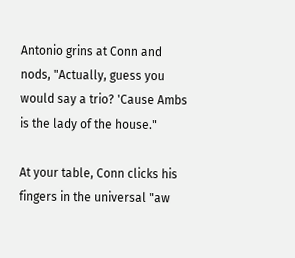Antonio grins at Conn and nods, "Actually, guess you would say a trio? 'Cause Ambs is the lady of the house."

At your table, Conn clicks his fingers in the universal "aw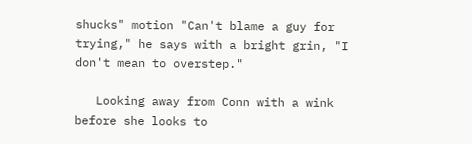shucks" motion "Can't blame a guy for trying," he says with a bright grin, "I don't mean to overstep."

   Looking away from Conn with a wink before she looks to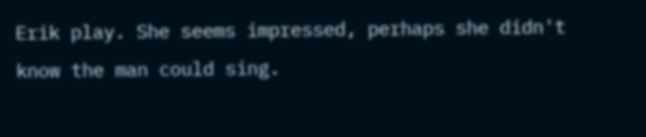Erik play. She seems impressed, perhaps she didn't know the man could sing.